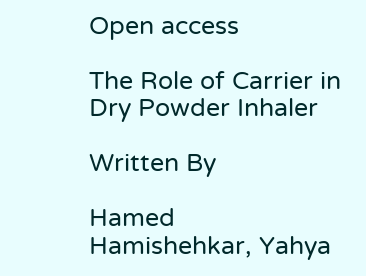Open access

The Role of Carrier in Dry Powder Inhaler

Written By

Hamed Hamishehkar, Yahya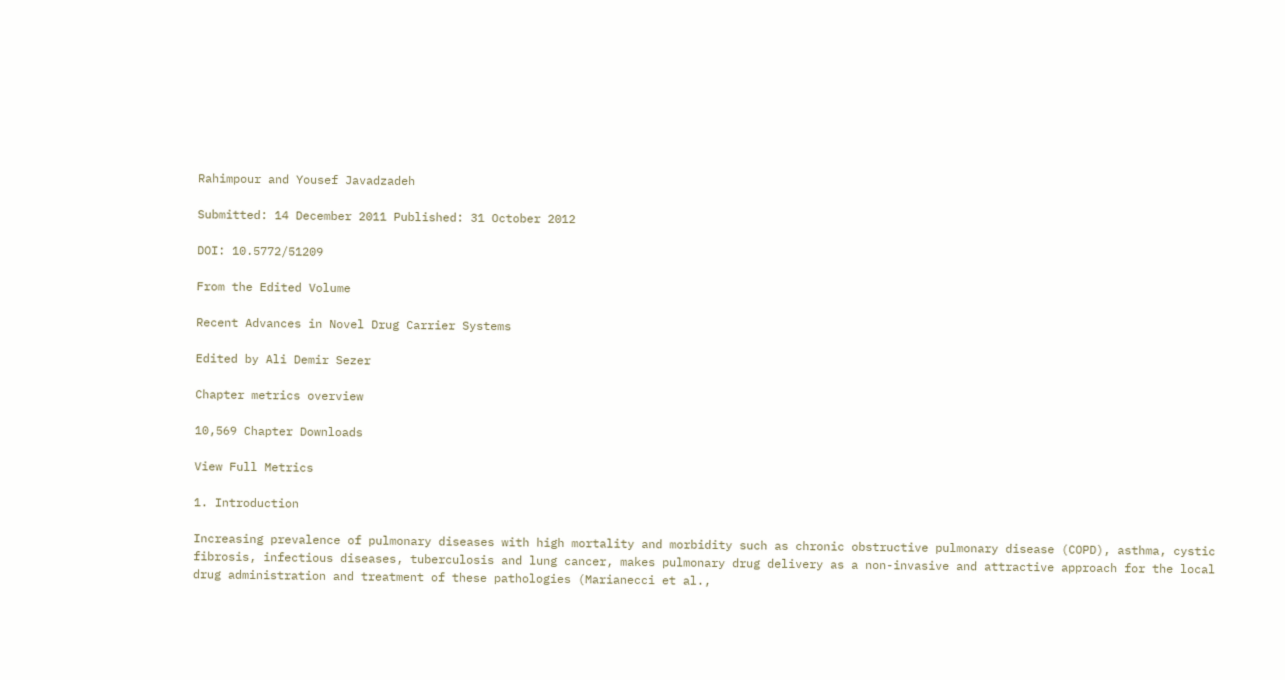Rahimpour and Yousef Javadzadeh

Submitted: 14 December 2011 Published: 31 October 2012

DOI: 10.5772/51209

From the Edited Volume

Recent Advances in Novel Drug Carrier Systems

Edited by Ali Demir Sezer

Chapter metrics overview

10,569 Chapter Downloads

View Full Metrics

1. Introduction

Increasing prevalence of pulmonary diseases with high mortality and morbidity such as chronic obstructive pulmonary disease (COPD), asthma, cystic fibrosis, infectious diseases, tuberculosis and lung cancer, makes pulmonary drug delivery as a non-invasive and attractive approach for the local drug administration and treatment of these pathologies (Marianecci et al.,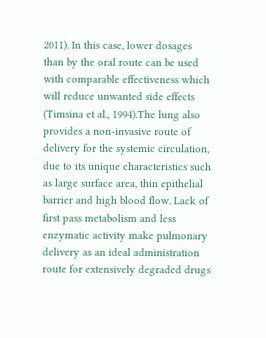2011). In this case, lower dosages than by the oral route can be used with comparable effectiveness which will reduce unwanted side effects (Timsina et al., 1994).The lung also provides a non-invasive route of delivery for the systemic circulation, due to its unique characteristics such as large surface area, thin epithelial barrier and high blood flow. Lack of first pass metabolism and less enzymatic activity make pulmonary delivery as an ideal administration route for extensively degraded drugs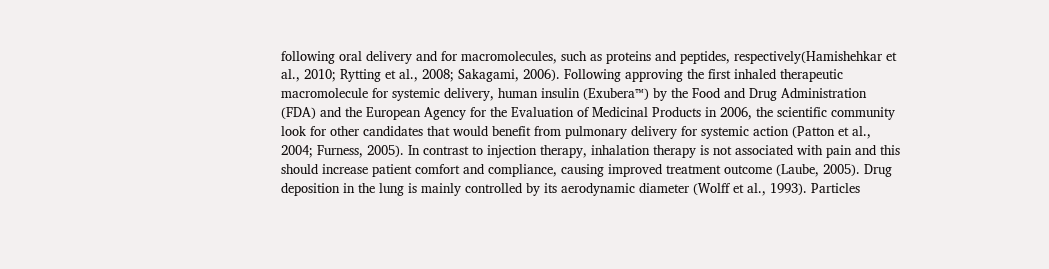following oral delivery and for macromolecules, such as proteins and peptides, respectively(Hamishehkar et al., 2010; Rytting et al., 2008; Sakagami, 2006). Following approving the first inhaled therapeutic macromolecule for systemic delivery, human insulin (Exubera™) by the Food and Drug Administration (FDA) and the European Agency for the Evaluation of Medicinal Products in 2006, the scientific community look for other candidates that would benefit from pulmonary delivery for systemic action (Patton et al., 2004; Furness, 2005). In contrast to injection therapy, inhalation therapy is not associated with pain and this should increase patient comfort and compliance, causing improved treatment outcome (Laube, 2005). Drug deposition in the lung is mainly controlled by its aerodynamic diameter (Wolff et al., 1993). Particles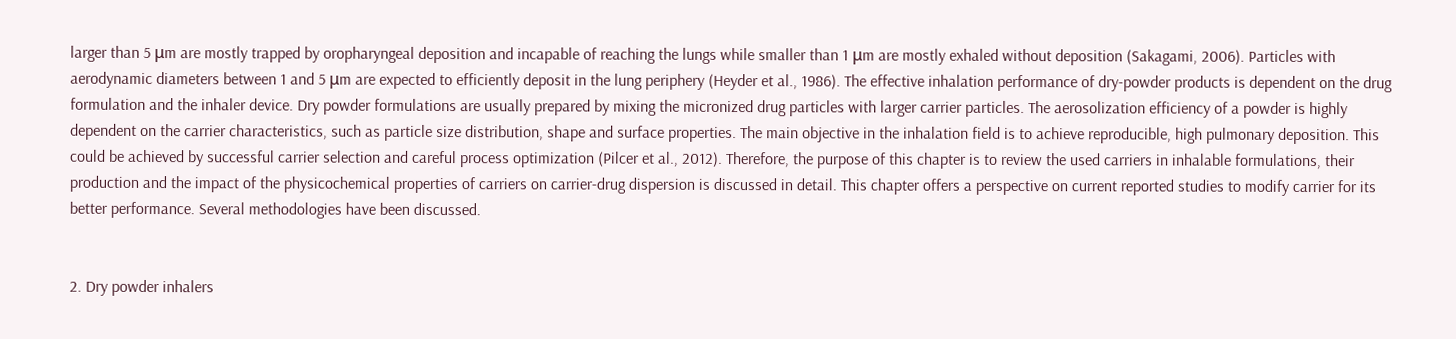larger than 5 μm are mostly trapped by oropharyngeal deposition and incapable of reaching the lungs while smaller than 1 μm are mostly exhaled without deposition (Sakagami, 2006). Particles with aerodynamic diameters between 1 and 5 μm are expected to efficiently deposit in the lung periphery (Heyder et al., 1986). The effective inhalation performance of dry-powder products is dependent on the drug formulation and the inhaler device. Dry powder formulations are usually prepared by mixing the micronized drug particles with larger carrier particles. The aerosolization efficiency of a powder is highly dependent on the carrier characteristics, such as particle size distribution, shape and surface properties. The main objective in the inhalation field is to achieve reproducible, high pulmonary deposition. This could be achieved by successful carrier selection and careful process optimization (Pilcer et al., 2012). Therefore, the purpose of this chapter is to review the used carriers in inhalable formulations, their production and the impact of the physicochemical properties of carriers on carrier-drug dispersion is discussed in detail. This chapter offers a perspective on current reported studies to modify carrier for its better performance. Several methodologies have been discussed.


2. Dry powder inhalers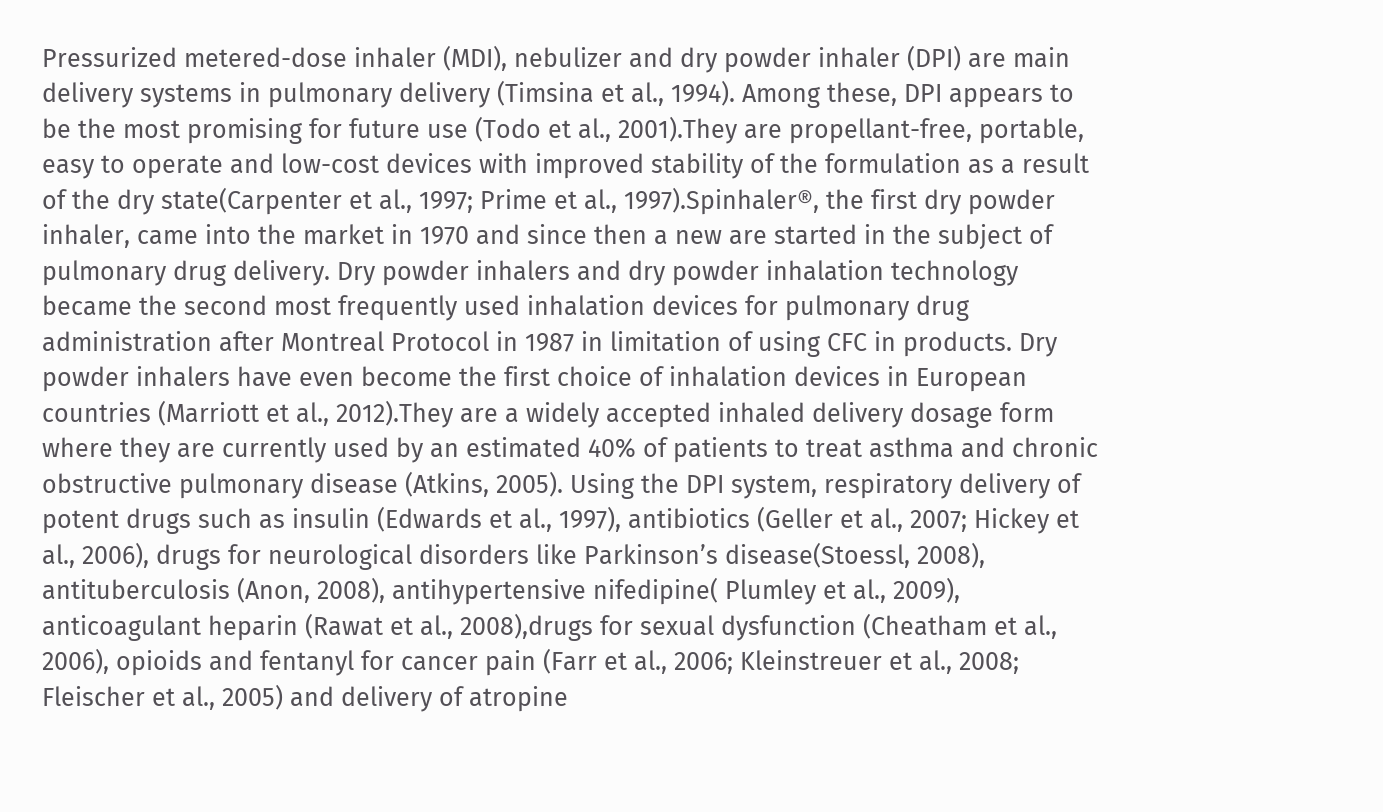Pressurized metered-dose inhaler (MDI), nebulizer and dry powder inhaler (DPI) are main delivery systems in pulmonary delivery (Timsina et al., 1994). Among these, DPI appears to be the most promising for future use (Todo et al., 2001).They are propellant-free, portable, easy to operate and low-cost devices with improved stability of the formulation as a result of the dry state(Carpenter et al., 1997; Prime et al., 1997).Spinhaler®, the first dry powder inhaler, came into the market in 1970 and since then a new are started in the subject of pulmonary drug delivery. Dry powder inhalers and dry powder inhalation technology became the second most frequently used inhalation devices for pulmonary drug administration after Montreal Protocol in 1987 in limitation of using CFC in products. Dry powder inhalers have even become the first choice of inhalation devices in European countries (Marriott et al., 2012).They are a widely accepted inhaled delivery dosage form where they are currently used by an estimated 40% of patients to treat asthma and chronic obstructive pulmonary disease (Atkins, 2005). Using the DPI system, respiratory delivery of potent drugs such as insulin (Edwards et al., 1997), antibiotics (Geller et al., 2007; Hickey et al., 2006), drugs for neurological disorders like Parkinson’s disease(Stoessl, 2008), antituberculosis (Anon, 2008), antihypertensive nifedipine( Plumley et al., 2009), anticoagulant heparin (Rawat et al., 2008),drugs for sexual dysfunction (Cheatham et al., 2006), opioids and fentanyl for cancer pain (Farr et al., 2006; Kleinstreuer et al., 2008; Fleischer et al., 2005) and delivery of atropine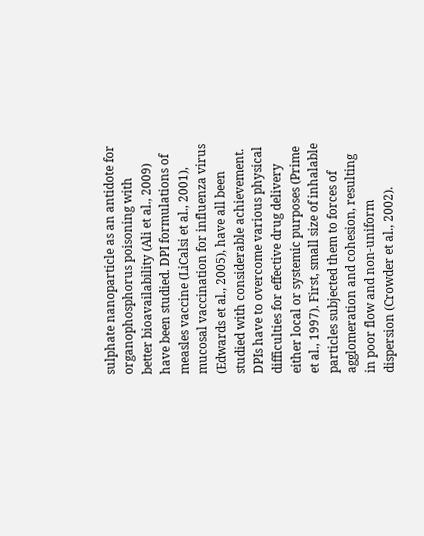sulphate nanoparticle as an antidote for organophosphorus poisoning with better bioavailability (Ali et al., 2009) have been studied. DPI formulations of measles vaccine (LiCalsi et al., 2001), mucosal vaccination for influenza virus (Edwards et al., 2005), have all been studied with considerable achievement. DPIs have to overcome various physical difficulties for effective drug delivery either local or systemic purposes (Prime et al., 1997). First, small size of inhalable particles subjected them to forces of agglomeration and cohesion, resulting in poor flow and non-uniform dispersion (Crowder et al., 2002).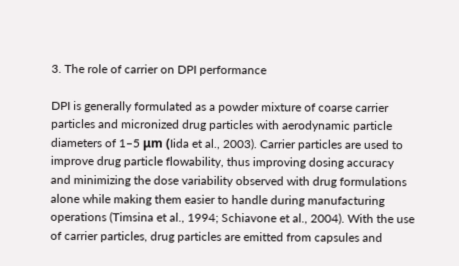3. The role of carrier on DPI performance

DPI is generally formulated as a powder mixture of coarse carrier particles and micronized drug particles with aerodynamic particle diameters of 1–5 μm (Iida et al., 2003). Carrier particles are used to improve drug particle flowability, thus improving dosing accuracy and minimizing the dose variability observed with drug formulations alone while making them easier to handle during manufacturing operations (Timsina et al., 1994; Schiavone et al., 2004). With the use of carrier particles, drug particles are emitted from capsules and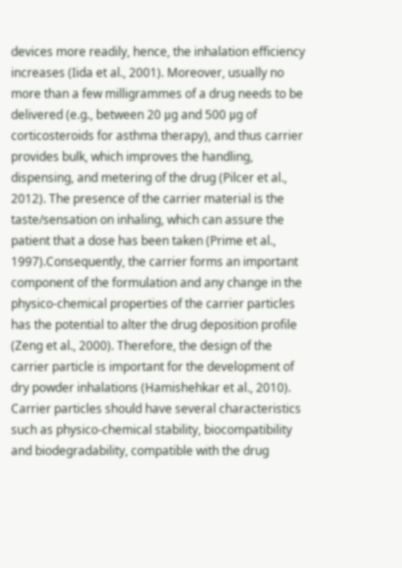devices more readily, hence, the inhalation efficiency increases (Iida et al., 2001). Moreover, usually no more than a few milligrammes of a drug needs to be delivered (e.g., between 20 μg and 500 μg of corticosteroids for asthma therapy), and thus carrier provides bulk, which improves the handling, dispensing, and metering of the drug (Pilcer et al., 2012). The presence of the carrier material is the taste/sensation on inhaling, which can assure the patient that a dose has been taken (Prime et al., 1997).Consequently, the carrier forms an important component of the formulation and any change in the physico-chemical properties of the carrier particles has the potential to alter the drug deposition profile (Zeng et al., 2000). Therefore, the design of the carrier particle is important for the development of dry powder inhalations (Hamishehkar et al., 2010). Carrier particles should have several characteristics such as physico-chemical stability, biocompatibility and biodegradability, compatible with the drug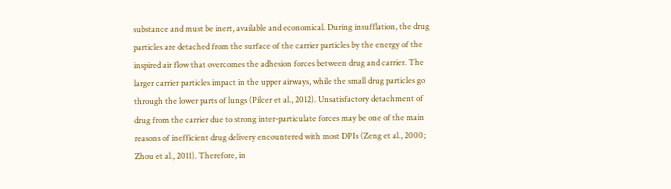substance and must be inert, available and economical. During insufflation, the drug particles are detached from the surface of the carrier particles by the energy of the inspired air flow that overcomes the adhesion forces between drug and carrier. The larger carrier particles impact in the upper airways, while the small drug particles go through the lower parts of lungs (Pilcer et al., 2012). Unsatisfactory detachment of drug from the carrier due to strong inter-particulate forces may be one of the main reasons of inefficient drug delivery encountered with most DPIs (Zeng et al., 2000; Zhou et al., 2011). Therefore, in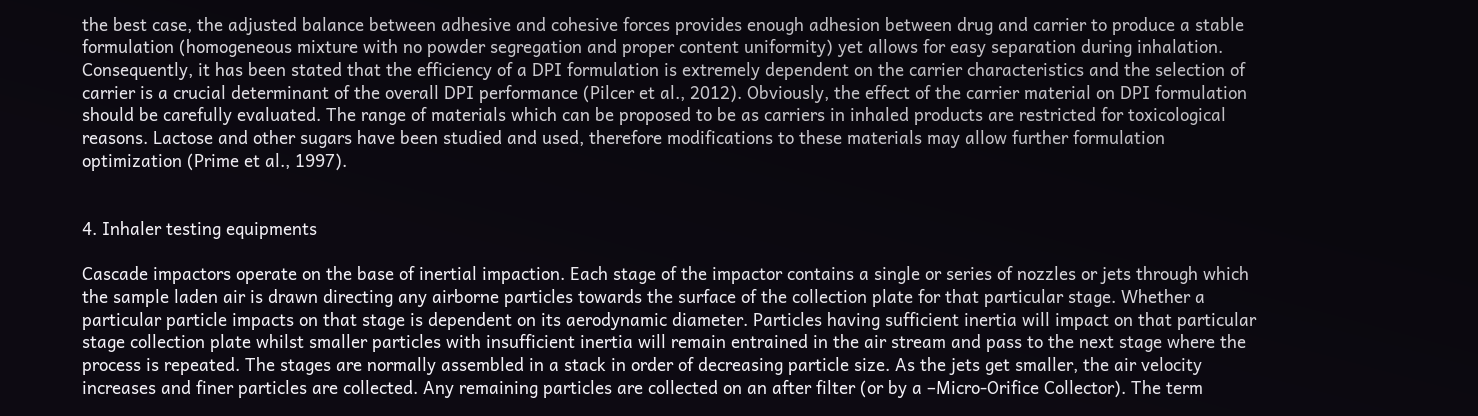the best case, the adjusted balance between adhesive and cohesive forces provides enough adhesion between drug and carrier to produce a stable formulation (homogeneous mixture with no powder segregation and proper content uniformity) yet allows for easy separation during inhalation. Consequently, it has been stated that the efficiency of a DPI formulation is extremely dependent on the carrier characteristics and the selection of carrier is a crucial determinant of the overall DPI performance (Pilcer et al., 2012). Obviously, the effect of the carrier material on DPI formulation should be carefully evaluated. The range of materials which can be proposed to be as carriers in inhaled products are restricted for toxicological reasons. Lactose and other sugars have been studied and used, therefore modifications to these materials may allow further formulation optimization (Prime et al., 1997).


4. Inhaler testing equipments

Cascade impactors operate on the base of inertial impaction. Each stage of the impactor contains a single or series of nozzles or jets through which the sample laden air is drawn directing any airborne particles towards the surface of the collection plate for that particular stage. Whether a particular particle impacts on that stage is dependent on its aerodynamic diameter. Particles having sufficient inertia will impact on that particular stage collection plate whilst smaller particles with insufficient inertia will remain entrained in the air stream and pass to the next stage where the process is repeated. The stages are normally assembled in a stack in order of decreasing particle size. As the jets get smaller, the air velocity increases and finer particles are collected. Any remaining particles are collected on an after filter (or by a –Micro-Orifice Collector). The term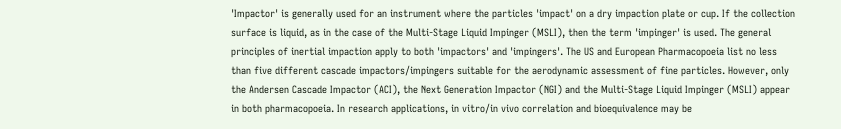'Impactor' is generally used for an instrument where the particles 'impact' on a dry impaction plate or cup. If the collection surface is liquid, as in the case of the Multi-Stage Liquid Impinger (MSLI), then the term 'impinger' is used. The general principles of inertial impaction apply to both 'impactors' and 'impingers'. The US and European Pharmacopoeia list no less than five different cascade impactors/impingers suitable for the aerodynamic assessment of fine particles. However, only the Andersen Cascade Impactor (ACI), the Next Generation Impactor (NGI) and the Multi-Stage Liquid Impinger (MSLI) appear in both pharmacopoeia. In research applications, in vitro/in vivo correlation and bioequivalence may be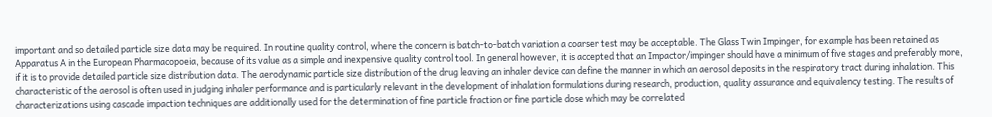important and so detailed particle size data may be required. In routine quality control, where the concern is batch-to-batch variation a coarser test may be acceptable. The Glass Twin Impinger, for example has been retained as Apparatus A in the European Pharmacopoeia, because of its value as a simple and inexpensive quality control tool. In general however, it is accepted that an Impactor/impinger should have a minimum of five stages and preferably more, if it is to provide detailed particle size distribution data. The aerodynamic particle size distribution of the drug leaving an inhaler device can define the manner in which an aerosol deposits in the respiratory tract during inhalation. This characteristic of the aerosol is often used in judging inhaler performance and is particularly relevant in the development of inhalation formulations during research, production, quality assurance and equivalency testing. The results of characterizations using cascade impaction techniques are additionally used for the determination of fine particle fraction or fine particle dose which may be correlated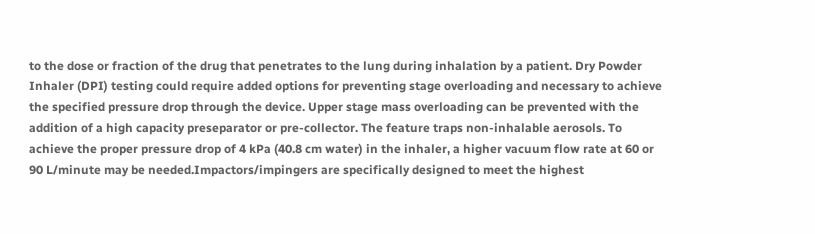to the dose or fraction of the drug that penetrates to the lung during inhalation by a patient. Dry Powder Inhaler (DPI) testing could require added options for preventing stage overloading and necessary to achieve the specified pressure drop through the device. Upper stage mass overloading can be prevented with the addition of a high capacity preseparator or pre-collector. The feature traps non-inhalable aerosols. To achieve the proper pressure drop of 4 kPa (40.8 cm water) in the inhaler, a higher vacuum flow rate at 60 or 90 L/minute may be needed.Impactors/impingers are specifically designed to meet the highest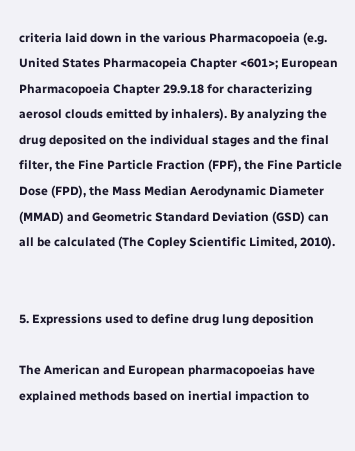criteria laid down in the various Pharmacopoeia (e.g. United States Pharmacopeia Chapter <601>; European Pharmacopoeia Chapter 29.9.18 for characterizing aerosol clouds emitted by inhalers). By analyzing the drug deposited on the individual stages and the final filter, the Fine Particle Fraction (FPF), the Fine Particle Dose (FPD), the Mass Median Aerodynamic Diameter (MMAD) and Geometric Standard Deviation (GSD) can all be calculated (The Copley Scientific Limited, 2010).


5. Expressions used to define drug lung deposition

The American and European pharmacopoeias have explained methods based on inertial impaction to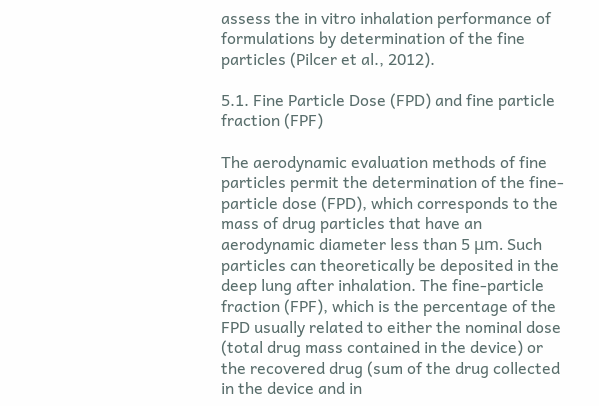assess the in vitro inhalation performance of formulations by determination of the fine particles (Pilcer et al., 2012).

5.1. Fine Particle Dose (FPD) and fine particle fraction (FPF)

The aerodynamic evaluation methods of fine particles permit the determination of the fine-particle dose (FPD), which corresponds to the mass of drug particles that have an aerodynamic diameter less than 5 μm. Such particles can theoretically be deposited in the deep lung after inhalation. The fine-particle fraction (FPF), which is the percentage of the FPD usually related to either the nominal dose (total drug mass contained in the device) or the recovered drug (sum of the drug collected in the device and in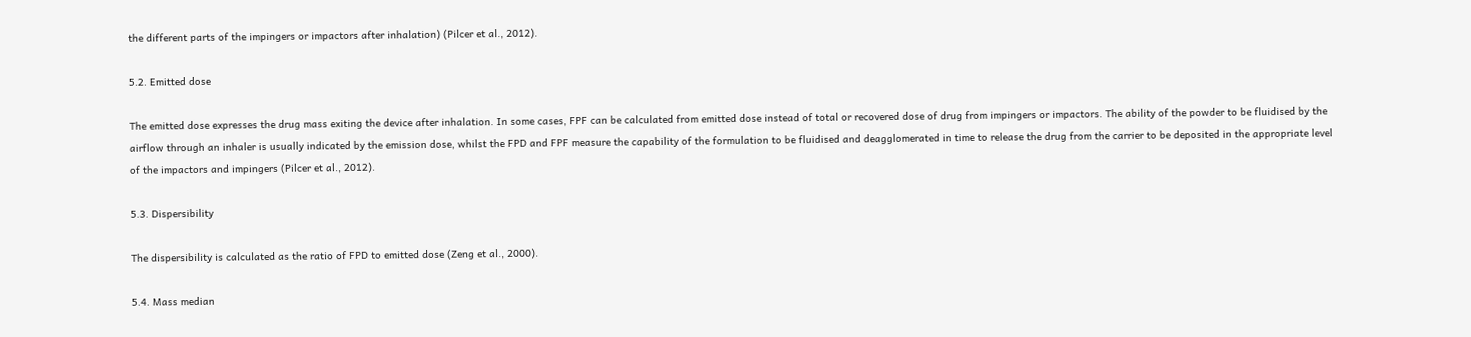the different parts of the impingers or impactors after inhalation) (Pilcer et al., 2012).

5.2. Emitted dose

The emitted dose expresses the drug mass exiting the device after inhalation. In some cases, FPF can be calculated from emitted dose instead of total or recovered dose of drug from impingers or impactors. The ability of the powder to be fluidised by the airflow through an inhaler is usually indicated by the emission dose, whilst the FPD and FPF measure the capability of the formulation to be fluidised and deagglomerated in time to release the drug from the carrier to be deposited in the appropriate level of the impactors and impingers (Pilcer et al., 2012).

5.3. Dispersibility

The dispersibility is calculated as the ratio of FPD to emitted dose (Zeng et al., 2000).

5.4. Mass median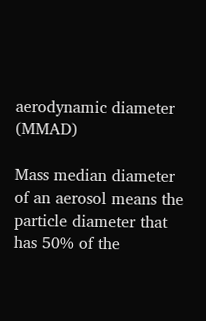aerodynamic diameter (MMAD)

Mass median diameter of an aerosol means the particle diameter that has 50% of the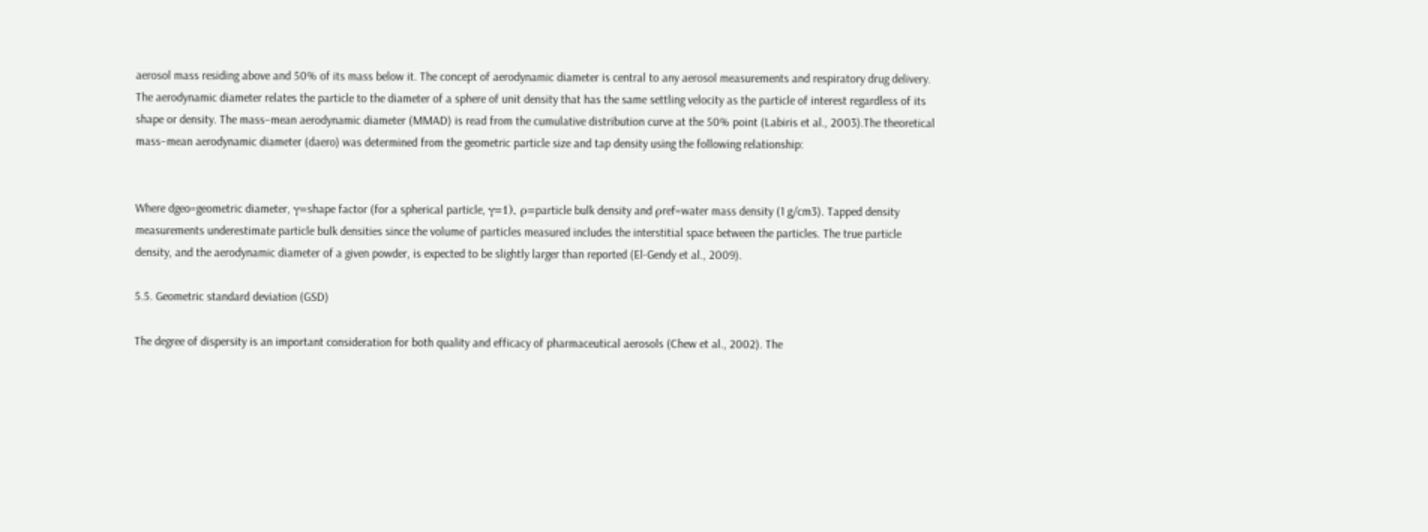aerosol mass residing above and 50% of its mass below it. The concept of aerodynamic diameter is central to any aerosol measurements and respiratory drug delivery. The aerodynamic diameter relates the particle to the diameter of a sphere of unit density that has the same settling velocity as the particle of interest regardless of its shape or density. The mass–mean aerodynamic diameter (MMAD) is read from the cumulative distribution curve at the 50% point (Labiris et al., 2003).The theoretical mass–mean aerodynamic diameter (daero) was determined from the geometric particle size and tap density using the following relationship:


Where dgeo=geometric diameter, γ=shape factor (for a spherical particle, γ=1), ρ=particle bulk density and ρref=water mass density (1 g/cm3). Tapped density measurements underestimate particle bulk densities since the volume of particles measured includes the interstitial space between the particles. The true particle density, and the aerodynamic diameter of a given powder, is expected to be slightly larger than reported (El-Gendy et al., 2009).

5.5. Geometric standard deviation (GSD)

The degree of dispersity is an important consideration for both quality and efficacy of pharmaceutical aerosols (Chew et al., 2002). The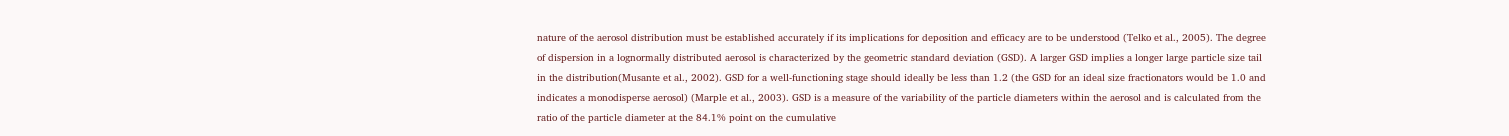nature of the aerosol distribution must be established accurately if its implications for deposition and efficacy are to be understood (Telko et al., 2005). The degree of dispersion in a lognormally distributed aerosol is characterized by the geometric standard deviation (GSD). A larger GSD implies a longer large particle size tail in the distribution(Musante et al., 2002). GSD for a well-functioning stage should ideally be less than 1.2 (the GSD for an ideal size fractionators would be 1.0 and indicates a monodisperse aerosol) (Marple et al., 2003). GSD is a measure of the variability of the particle diameters within the aerosol and is calculated from the ratio of the particle diameter at the 84.1% point on the cumulative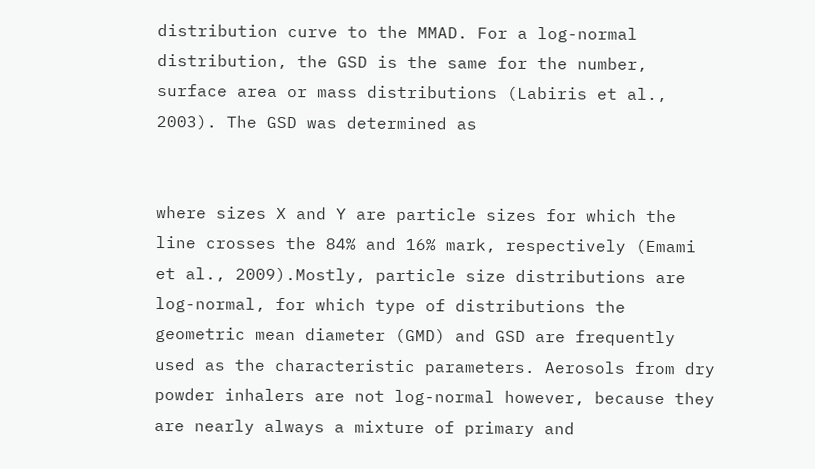distribution curve to the MMAD. For a log-normal distribution, the GSD is the same for the number, surface area or mass distributions (Labiris et al., 2003). The GSD was determined as


where sizes X and Y are particle sizes for which the line crosses the 84% and 16% mark, respectively (Emami et al., 2009).Mostly, particle size distributions are log-normal, for which type of distributions the geometric mean diameter (GMD) and GSD are frequently used as the characteristic parameters. Aerosols from dry powder inhalers are not log-normal however, because they are nearly always a mixture of primary and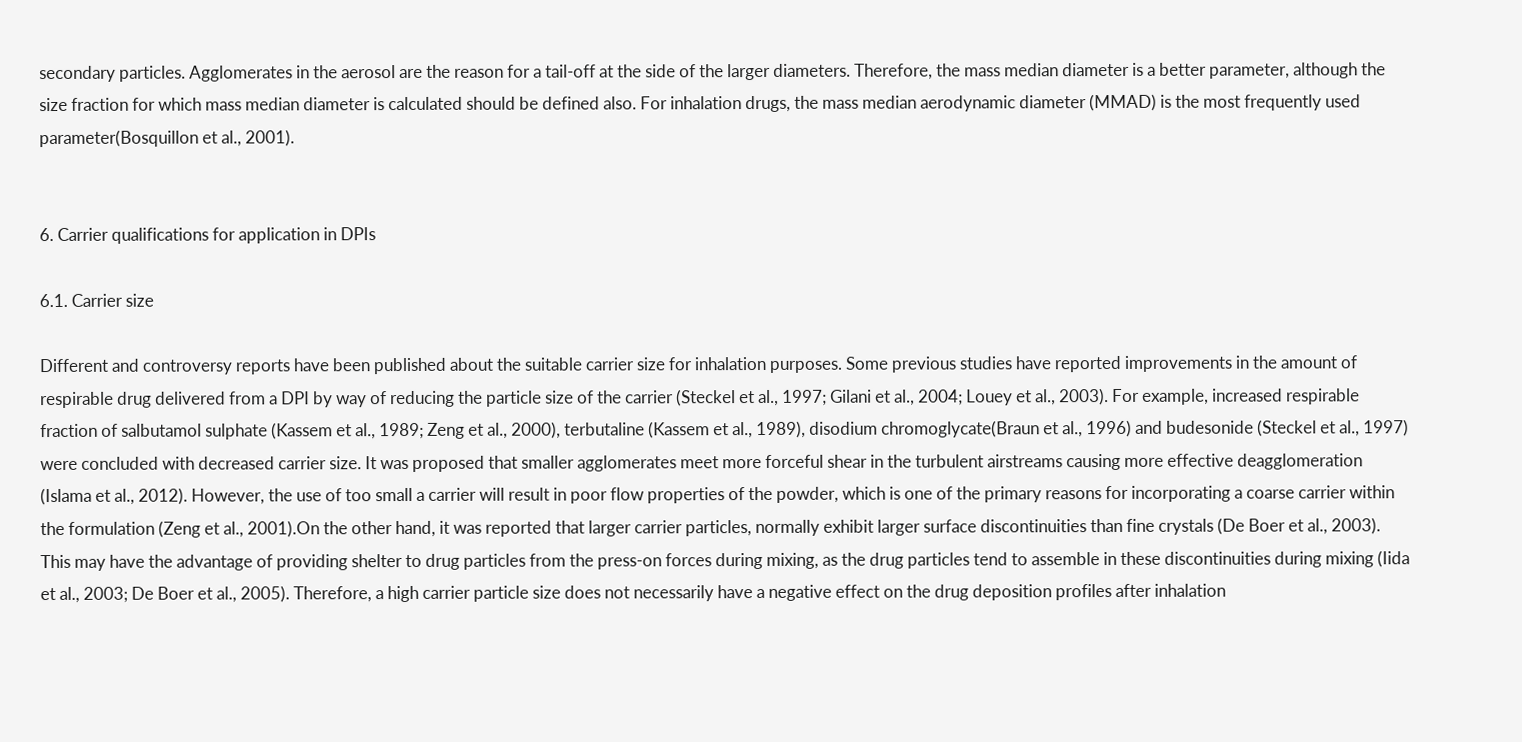secondary particles. Agglomerates in the aerosol are the reason for a tail-off at the side of the larger diameters. Therefore, the mass median diameter is a better parameter, although the size fraction for which mass median diameter is calculated should be defined also. For inhalation drugs, the mass median aerodynamic diameter (MMAD) is the most frequently used parameter(Bosquillon et al., 2001).


6. Carrier qualifications for application in DPIs

6.1. Carrier size

Different and controversy reports have been published about the suitable carrier size for inhalation purposes. Some previous studies have reported improvements in the amount of respirable drug delivered from a DPI by way of reducing the particle size of the carrier (Steckel et al., 1997; Gilani et al., 2004; Louey et al., 2003). For example, increased respirable fraction of salbutamol sulphate (Kassem et al., 1989; Zeng et al., 2000), terbutaline (Kassem et al., 1989), disodium chromoglycate(Braun et al., 1996) and budesonide (Steckel et al., 1997) were concluded with decreased carrier size. It was proposed that smaller agglomerates meet more forceful shear in the turbulent airstreams causing more effective deagglomeration (Islama et al., 2012). However, the use of too small a carrier will result in poor flow properties of the powder, which is one of the primary reasons for incorporating a coarse carrier within the formulation (Zeng et al., 2001).On the other hand, it was reported that larger carrier particles, normally exhibit larger surface discontinuities than fine crystals (De Boer et al., 2003). This may have the advantage of providing shelter to drug particles from the press-on forces during mixing, as the drug particles tend to assemble in these discontinuities during mixing (Iida et al., 2003; De Boer et al., 2005). Therefore, a high carrier particle size does not necessarily have a negative effect on the drug deposition profiles after inhalation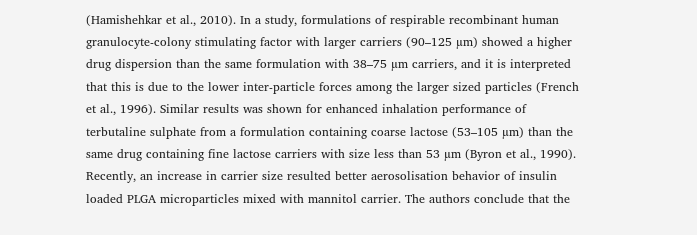(Hamishehkar et al., 2010). In a study, formulations of respirable recombinant human granulocyte-colony stimulating factor with larger carriers (90–125 µm) showed a higher drug dispersion than the same formulation with 38–75 µm carriers, and it is interpreted that this is due to the lower inter-particle forces among the larger sized particles (French et al., 1996). Similar results was shown for enhanced inhalation performance of terbutaline sulphate from a formulation containing coarse lactose (53–105 µm) than the same drug containing fine lactose carriers with size less than 53 µm (Byron et al., 1990). Recently, an increase in carrier size resulted better aerosolisation behavior of insulin loaded PLGA microparticles mixed with mannitol carrier. The authors conclude that the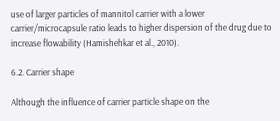use of larger particles of mannitol carrier with a lower carrier/microcapsule ratio leads to higher dispersion of the drug due to increase flowability (Hamishehkar et al., 2010).

6.2. Carrier shape

Although the influence of carrier particle shape on the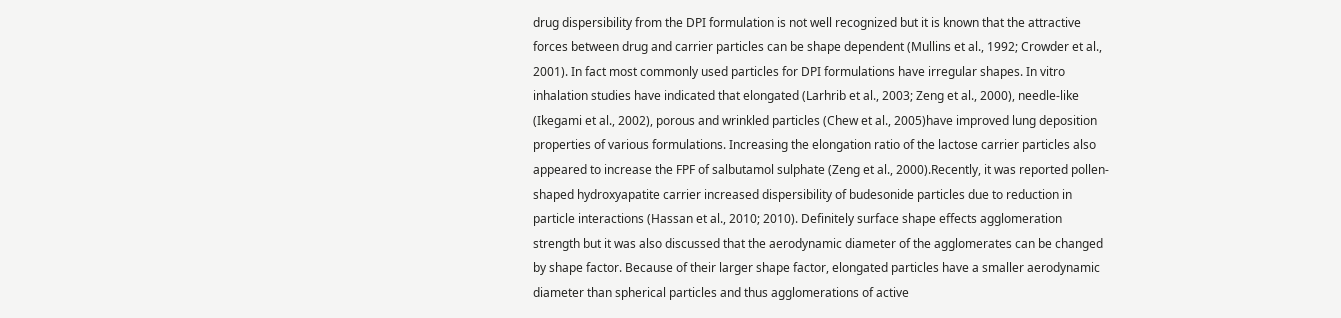drug dispersibility from the DPI formulation is not well recognized but it is known that the attractive forces between drug and carrier particles can be shape dependent (Mullins et al., 1992; Crowder et al., 2001). In fact most commonly used particles for DPI formulations have irregular shapes. In vitro inhalation studies have indicated that elongated (Larhrib et al., 2003; Zeng et al., 2000), needle-like (Ikegami et al., 2002), porous and wrinkled particles (Chew et al., 2005)have improved lung deposition properties of various formulations. Increasing the elongation ratio of the lactose carrier particles also appeared to increase the FPF of salbutamol sulphate (Zeng et al., 2000).Recently, it was reported pollen-shaped hydroxyapatite carrier increased dispersibility of budesonide particles due to reduction in particle interactions (Hassan et al., 2010; 2010). Definitely surface shape effects agglomeration strength but it was also discussed that the aerodynamic diameter of the agglomerates can be changed by shape factor. Because of their larger shape factor, elongated particles have a smaller aerodynamic diameter than spherical particles and thus agglomerations of active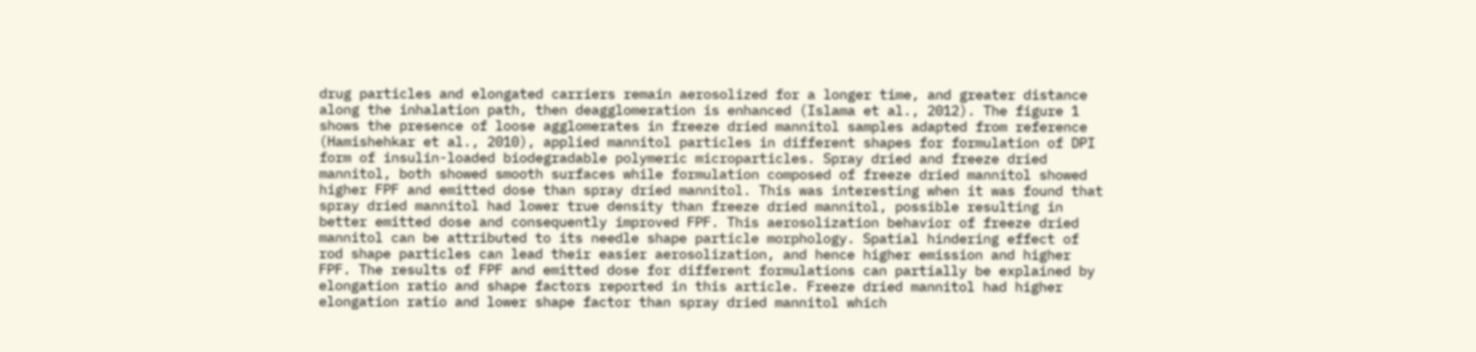drug particles and elongated carriers remain aerosolized for a longer time, and greater distance along the inhalation path, then deagglomeration is enhanced (Islama et al., 2012). The figure 1 shows the presence of loose agglomerates in freeze dried mannitol samples adapted from reference (Hamishehkar et al., 2010), applied mannitol particles in different shapes for formulation of DPI form of insulin-loaded biodegradable polymeric microparticles. Spray dried and freeze dried mannitol, both showed smooth surfaces while formulation composed of freeze dried mannitol showed higher FPF and emitted dose than spray dried mannitol. This was interesting when it was found that spray dried mannitol had lower true density than freeze dried mannitol, possible resulting in better emitted dose and consequently improved FPF. This aerosolization behavior of freeze dried mannitol can be attributed to its needle shape particle morphology. Spatial hindering effect of rod shape particles can lead their easier aerosolization, and hence higher emission and higher FPF. The results of FPF and emitted dose for different formulations can partially be explained by elongation ratio and shape factors reported in this article. Freeze dried mannitol had higher elongation ratio and lower shape factor than spray dried mannitol which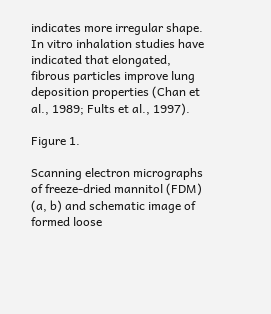indicates more irregular shape. In vitro inhalation studies have indicated that elongated, fibrous particles improve lung deposition properties (Chan et al., 1989; Fults et al., 1997).

Figure 1.

Scanning electron micrographs of freeze-dried mannitol (FDM) (a, b) and schematic image of formed loose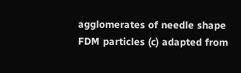agglomerates of needle shape FDM particles (c) adapted from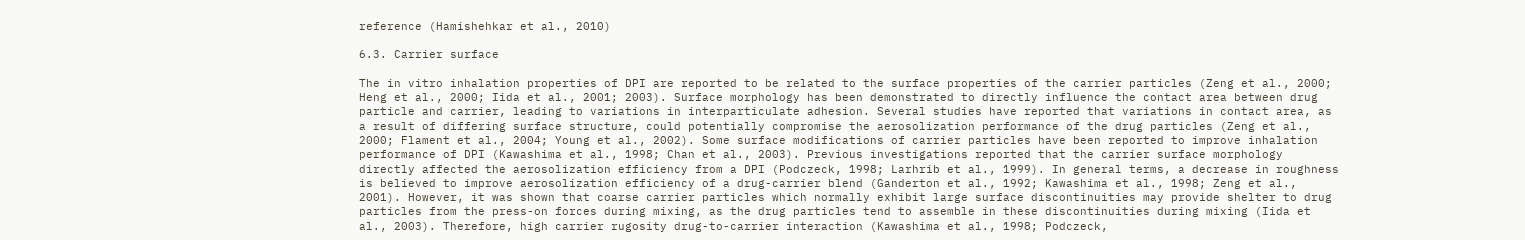reference (Hamishehkar et al., 2010)

6.3. Carrier surface

The in vitro inhalation properties of DPI are reported to be related to the surface properties of the carrier particles (Zeng et al., 2000; Heng et al., 2000; Iida et al., 2001; 2003). Surface morphology has been demonstrated to directly influence the contact area between drug particle and carrier, leading to variations in interparticulate adhesion. Several studies have reported that variations in contact area, as a result of differing surface structure, could potentially compromise the aerosolization performance of the drug particles (Zeng et al., 2000; Flament et al., 2004; Young et al., 2002). Some surface modifications of carrier particles have been reported to improve inhalation performance of DPI (Kawashima et al., 1998; Chan et al., 2003). Previous investigations reported that the carrier surface morphology directly affected the aerosolization efficiency from a DPI (Podczeck, 1998; Larhrib et al., 1999). In general terms, a decrease in roughness is believed to improve aerosolization efficiency of a drug-carrier blend (Ganderton et al., 1992; Kawashima et al., 1998; Zeng et al., 2001). However, it was shown that coarse carrier particles which normally exhibit large surface discontinuities may provide shelter to drug particles from the press-on forces during mixing, as the drug particles tend to assemble in these discontinuities during mixing (Iida et al., 2003). Therefore, high carrier rugosity drug-to-carrier interaction (Kawashima et al., 1998; Podczeck,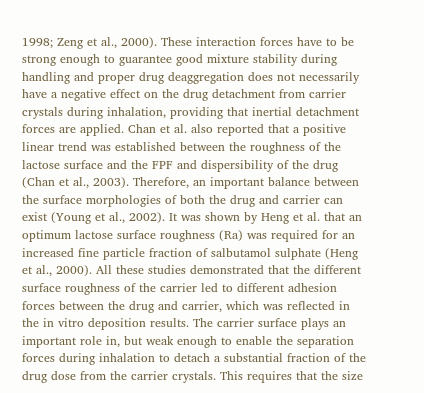1998; Zeng et al., 2000). These interaction forces have to be strong enough to guarantee good mixture stability during handling and proper drug deaggregation does not necessarily have a negative effect on the drug detachment from carrier crystals during inhalation, providing that inertial detachment forces are applied. Chan et al. also reported that a positive linear trend was established between the roughness of the lactose surface and the FPF and dispersibility of the drug (Chan et al., 2003). Therefore, an important balance between the surface morphologies of both the drug and carrier can exist (Young et al., 2002). It was shown by Heng et al. that an optimum lactose surface roughness (Ra) was required for an increased fine particle fraction of salbutamol sulphate (Heng et al., 2000). All these studies demonstrated that the different surface roughness of the carrier led to different adhesion forces between the drug and carrier, which was reflected in the in vitro deposition results. The carrier surface plays an important role in, but weak enough to enable the separation forces during inhalation to detach a substantial fraction of the drug dose from the carrier crystals. This requires that the size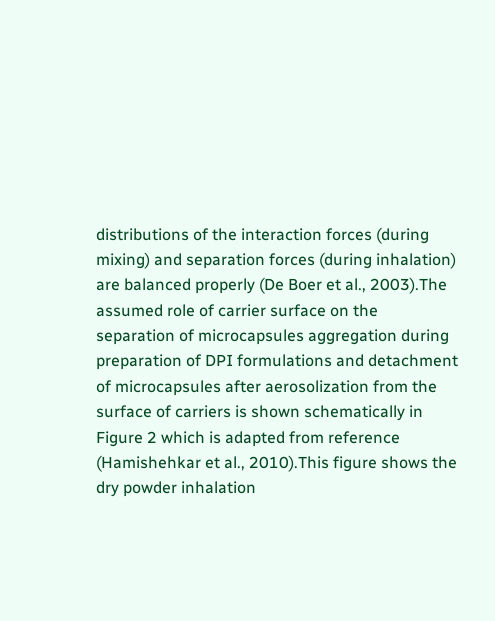distributions of the interaction forces (during mixing) and separation forces (during inhalation) are balanced properly (De Boer et al., 2003).The assumed role of carrier surface on the separation of microcapsules aggregation during preparation of DPI formulations and detachment of microcapsules after aerosolization from the surface of carriers is shown schematically in Figure 2 which is adapted from reference (Hamishehkar et al., 2010).This figure shows the dry powder inhalation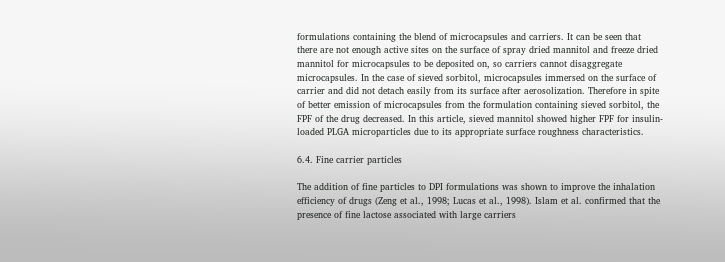formulations containing the blend of microcapsules and carriers. It can be seen that there are not enough active sites on the surface of spray dried mannitol and freeze dried mannitol for microcapsules to be deposited on, so carriers cannot disaggregate microcapsules. In the case of sieved sorbitol, microcapsules immersed on the surface of carrier and did not detach easily from its surface after aerosolization. Therefore in spite of better emission of microcapsules from the formulation containing sieved sorbitol, the FPF of the drug decreased. In this article, sieved mannitol showed higher FPF for insulin-loaded PLGA microparticles due to its appropriate surface roughness characteristics.

6.4. Fine carrier particles

The addition of fine particles to DPI formulations was shown to improve the inhalation efficiency of drugs (Zeng et al., 1998; Lucas et al., 1998). Islam et al. confirmed that the presence of fine lactose associated with large carriers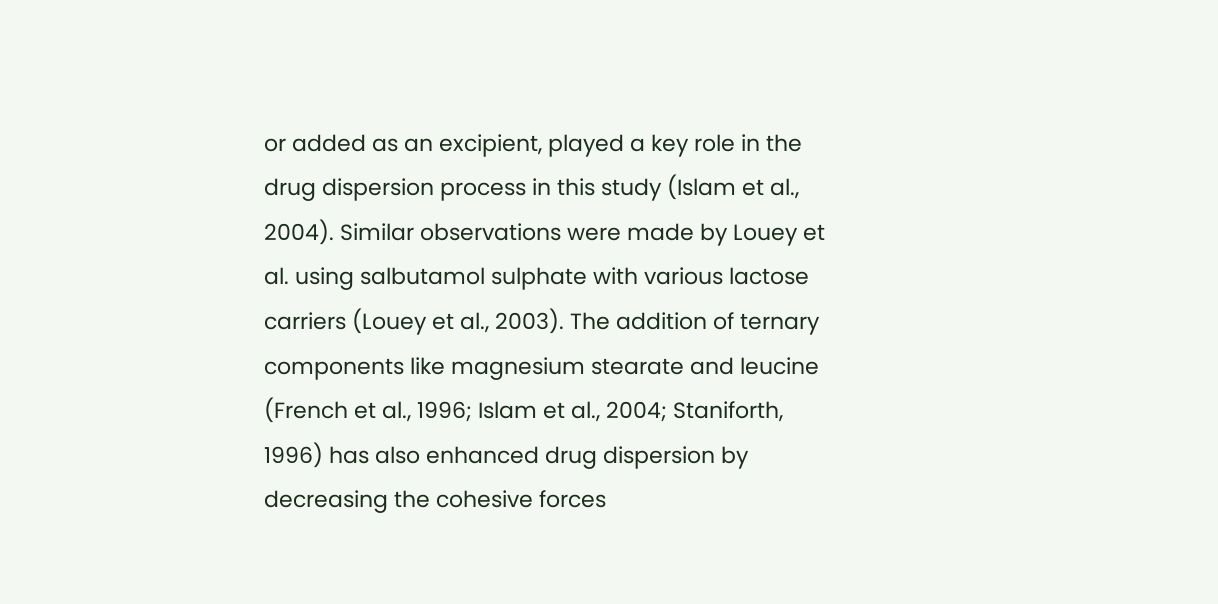or added as an excipient, played a key role in the drug dispersion process in this study (Islam et al., 2004). Similar observations were made by Louey et al. using salbutamol sulphate with various lactose carriers (Louey et al., 2003). The addition of ternary components like magnesium stearate and leucine (French et al., 1996; Islam et al., 2004; Staniforth, 1996) has also enhanced drug dispersion by decreasing the cohesive forces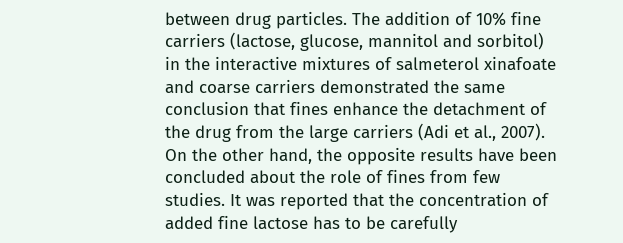between drug particles. The addition of 10% fine carriers (lactose, glucose, mannitol and sorbitol) in the interactive mixtures of salmeterol xinafoate and coarse carriers demonstrated the same conclusion that fines enhance the detachment of the drug from the large carriers (Adi et al., 2007). On the other hand, the opposite results have been concluded about the role of fines from few studies. It was reported that the concentration of added fine lactose has to be carefully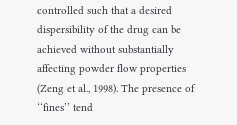controlled such that a desired dispersibility of the drug can be achieved without substantially affecting powder flow properties (Zeng et al., 1998). The presence of ‘‘fines’’ tend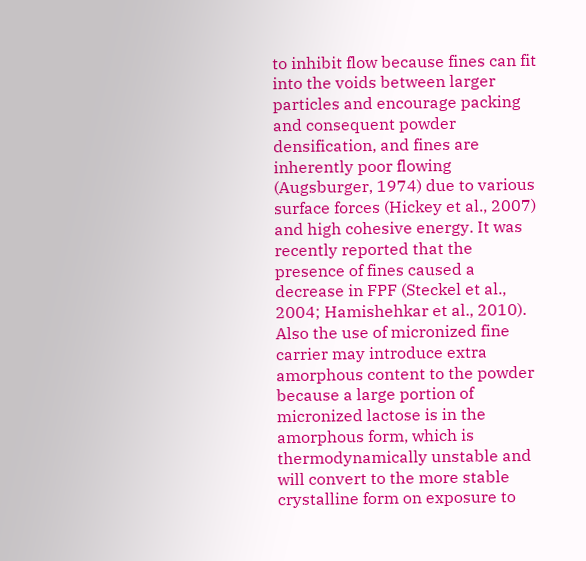to inhibit flow because fines can fit into the voids between larger particles and encourage packing and consequent powder densification, and fines are inherently poor flowing (Augsburger, 1974) due to various surface forces (Hickey et al., 2007) and high cohesive energy. It was recently reported that the presence of fines caused a decrease in FPF (Steckel et al., 2004; Hamishehkar et al., 2010). Also the use of micronized fine carrier may introduce extra amorphous content to the powder because a large portion of micronized lactose is in the amorphous form, which is thermodynamically unstable and will convert to the more stable crystalline form on exposure to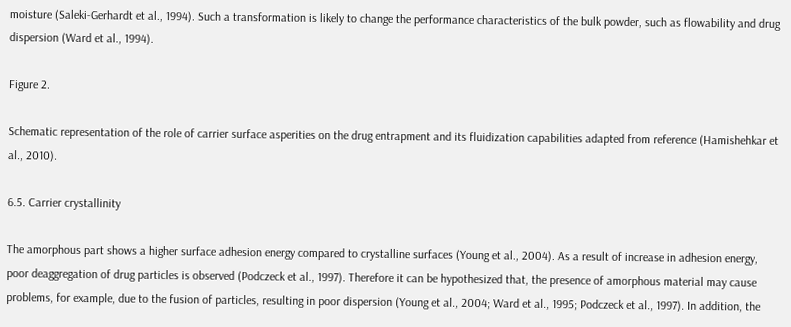moisture (Saleki-Gerhardt et al., 1994). Such a transformation is likely to change the performance characteristics of the bulk powder, such as flowability and drug dispersion (Ward et al., 1994).

Figure 2.

Schematic representation of the role of carrier surface asperities on the drug entrapment and its fluidization capabilities adapted from reference (Hamishehkar et al., 2010).

6.5. Carrier crystallinity

The amorphous part shows a higher surface adhesion energy compared to crystalline surfaces (Young et al., 2004). As a result of increase in adhesion energy, poor deaggregation of drug particles is observed (Podczeck et al., 1997). Therefore it can be hypothesized that, the presence of amorphous material may cause problems, for example, due to the fusion of particles, resulting in poor dispersion (Young et al., 2004; Ward et al., 1995; Podczeck et al., 1997). In addition, the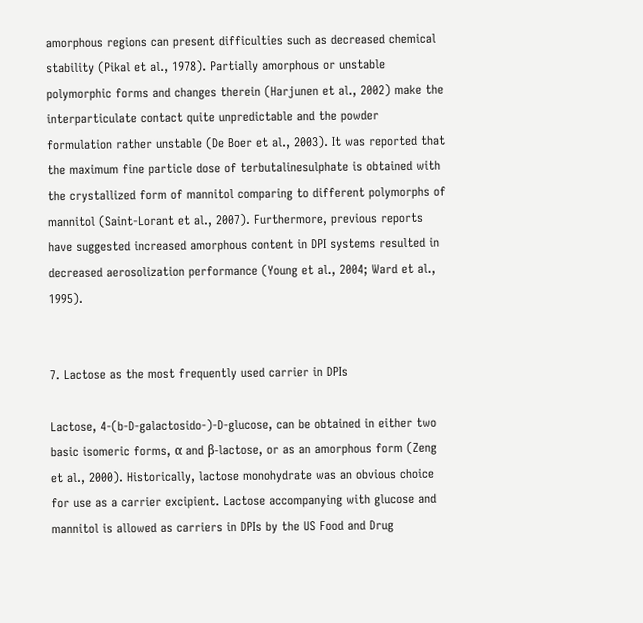amorphous regions can present difficulties such as decreased chemical stability (Pikal et al., 1978). Partially amorphous or unstable polymorphic forms and changes therein (Harjunen et al., 2002) make the interparticulate contact quite unpredictable and the powder formulation rather unstable (De Boer et al., 2003). It was reported that the maximum fine particle dose of terbutalinesulphate is obtained with the crystallized form of mannitol comparing to different polymorphs of mannitol (Saint-Lorant et al., 2007). Furthermore, previous reports have suggested increased amorphous content in DPI systems resulted in decreased aerosolization performance (Young et al., 2004; Ward et al., 1995).


7. Lactose as the most frequently used carrier in DPIs

Lactose, 4-(b-D-galactosido-)-D-glucose, can be obtained in either two basic isomeric forms, α and β-lactose, or as an amorphous form (Zeng et al., 2000). Historically, lactose monohydrate was an obvious choice for use as a carrier excipient. Lactose accompanying with glucose and mannitol is allowed as carriers in DPIs by the US Food and Drug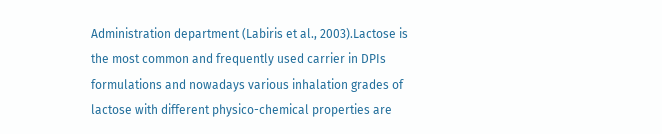Administration department (Labiris et al., 2003).Lactose is the most common and frequently used carrier in DPIs formulations and nowadays various inhalation grades of lactose with different physico-chemical properties are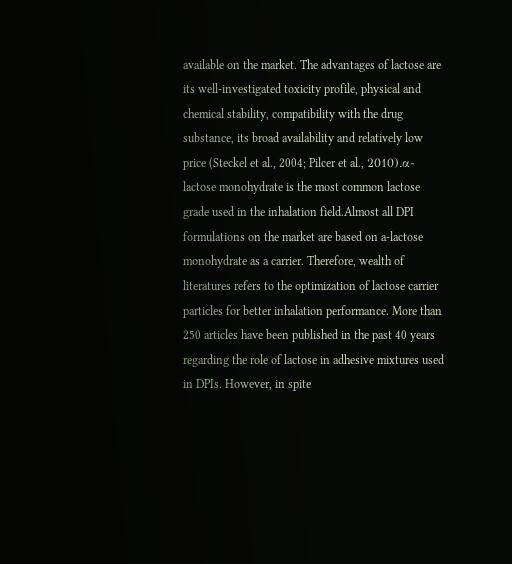available on the market. The advantages of lactose are its well-investigated toxicity profile, physical and chemical stability, compatibility with the drug substance, its broad availability and relatively low price (Steckel et al., 2004; Pilcer et al., 2010).α-lactose monohydrate is the most common lactose grade used in the inhalation field.Almost all DPI formulations on the market are based on a-lactose monohydrate as a carrier. Therefore, wealth of literatures refers to the optimization of lactose carrier particles for better inhalation performance. More than 250 articles have been published in the past 40 years regarding the role of lactose in adhesive mixtures used in DPIs. However, in spite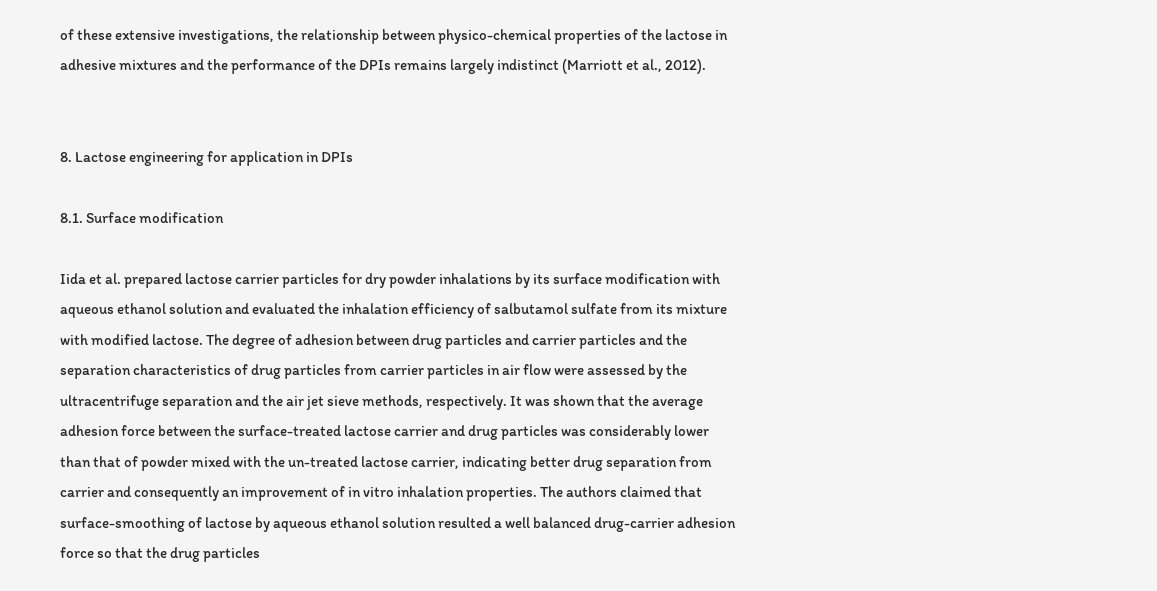of these extensive investigations, the relationship between physico-chemical properties of the lactose in adhesive mixtures and the performance of the DPIs remains largely indistinct (Marriott et al., 2012).


8. Lactose engineering for application in DPIs

8.1. Surface modification

Iida et al. prepared lactose carrier particles for dry powder inhalations by its surface modification with aqueous ethanol solution and evaluated the inhalation efficiency of salbutamol sulfate from its mixture with modified lactose. The degree of adhesion between drug particles and carrier particles and the separation characteristics of drug particles from carrier particles in air flow were assessed by the ultracentrifuge separation and the air jet sieve methods, respectively. It was shown that the average adhesion force between the surface-treated lactose carrier and drug particles was considerably lower than that of powder mixed with the un-treated lactose carrier, indicating better drug separation from carrier and consequently an improvement of in vitro inhalation properties. The authors claimed that surface-smoothing of lactose by aqueous ethanol solution resulted a well balanced drug-carrier adhesion force so that the drug particles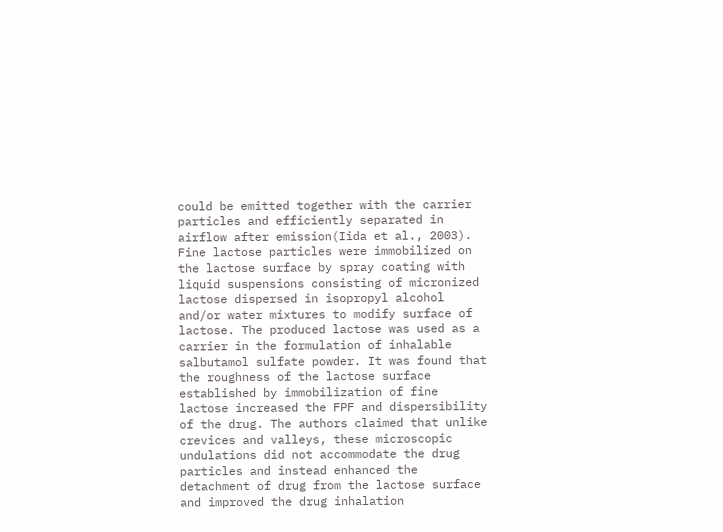could be emitted together with the carrier particles and efficiently separated in airflow after emission(Iida et al., 2003). Fine lactose particles were immobilized on the lactose surface by spray coating with liquid suspensions consisting of micronized lactose dispersed in isopropyl alcohol and/or water mixtures to modify surface of lactose. The produced lactose was used as a carrier in the formulation of inhalable salbutamol sulfate powder. It was found that the roughness of the lactose surface established by immobilization of fine lactose increased the FPF and dispersibility of the drug. The authors claimed that unlike crevices and valleys, these microscopic undulations did not accommodate the drug particles and instead enhanced the detachment of drug from the lactose surface and improved the drug inhalation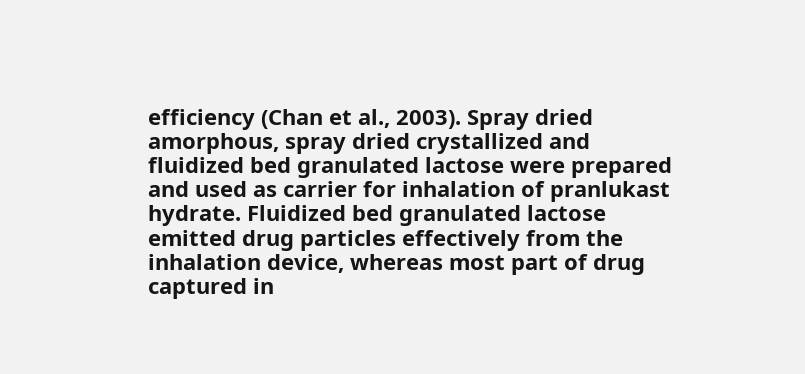efficiency (Chan et al., 2003). Spray dried amorphous, spray dried crystallized and fluidized bed granulated lactose were prepared and used as carrier for inhalation of pranlukast hydrate. Fluidized bed granulated lactose emitted drug particles effectively from the inhalation device, whereas most part of drug captured in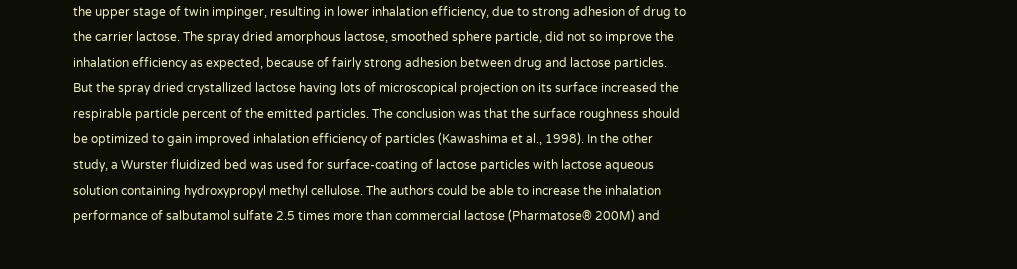the upper stage of twin impinger, resulting in lower inhalation efficiency, due to strong adhesion of drug to the carrier lactose. The spray dried amorphous lactose, smoothed sphere particle, did not so improve the inhalation efficiency as expected, because of fairly strong adhesion between drug and lactose particles. But the spray dried crystallized lactose having lots of microscopical projection on its surface increased the respirable particle percent of the emitted particles. The conclusion was that the surface roughness should be optimized to gain improved inhalation efficiency of particles (Kawashima et al., 1998). In the other study, a Wurster fluidized bed was used for surface-coating of lactose particles with lactose aqueous solution containing hydroxypropyl methyl cellulose. The authors could be able to increase the inhalation performance of salbutamol sulfate 2.5 times more than commercial lactose (Pharmatose® 200M) and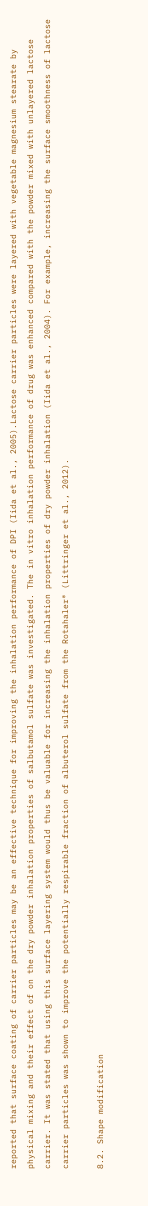reported that surface coating of carrier particles may be an effective technique for improving the inhalation performance of DPI (Iida et al., 2005).Lactose carrier particles were layered with vegetable magnesium stearate by physical mixing and their effect of on the dry powder inhalation properties of salbutamol sulfate was investigated. The in vitro inhalation performance of drug was enhanced compared with the powder mixed with unlayered lactose carrier. It was stated that using this surface layering system would thus be valuable for increasing the inhalation properties of dry powder inhalation (Iida et al., 2004). For example, increasing the surface smoothness of lactose carrier particles was shown to improve the potentially respirable fraction of albuterol sulfate from the Rotahaler® (Littringer et al., 2012).

8.2. Shape modification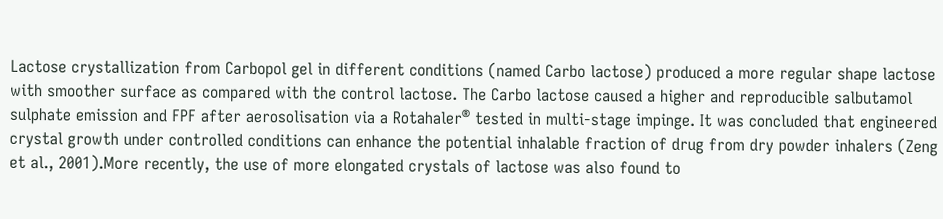Lactose crystallization from Carbopol gel in different conditions (named Carbo lactose) produced a more regular shape lactose with smoother surface as compared with the control lactose. The Carbo lactose caused a higher and reproducible salbutamol sulphate emission and FPF after aerosolisation via a Rotahaler® tested in multi-stage impinge. It was concluded that engineered crystal growth under controlled conditions can enhance the potential inhalable fraction of drug from dry powder inhalers (Zeng et al., 2001).More recently, the use of more elongated crystals of lactose was also found to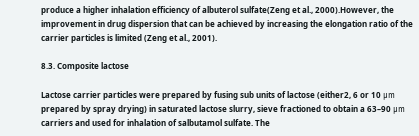produce a higher inhalation efficiency of albuterol sulfate(Zeng et al., 2000).However, the improvement in drug dispersion that can be achieved by increasing the elongation ratio of the carrier particles is limited (Zeng et al., 2001).

8.3. Composite lactose

Lactose carrier particles were prepared by fusing sub units of lactose (either2, 6 or 10 μm prepared by spray drying) in saturated lactose slurry, sieve fractioned to obtain a 63–90 μm carriers and used for inhalation of salbutamol sulfate. The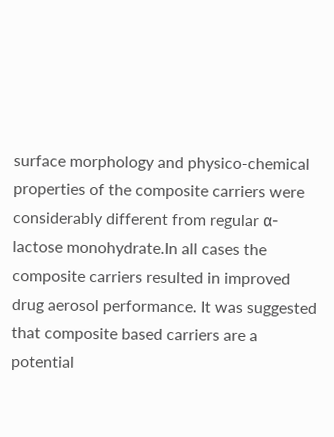surface morphology and physico-chemical properties of the composite carriers were considerably different from regular α-lactose monohydrate.In all cases the composite carriers resulted in improved drug aerosol performance. It was suggested that composite based carriers are a potential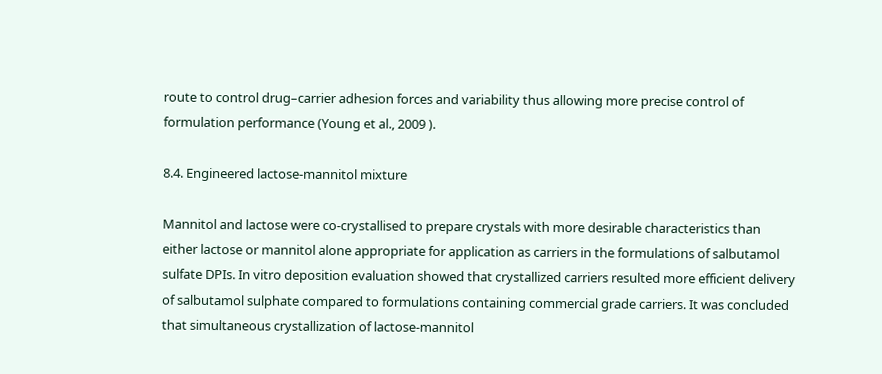route to control drug–carrier adhesion forces and variability thus allowing more precise control of formulation performance (Young et al., 2009 ).

8.4. Engineered lactose-mannitol mixture

Mannitol and lactose were co-crystallised to prepare crystals with more desirable characteristics than either lactose or mannitol alone appropriate for application as carriers in the formulations of salbutamol sulfate DPIs. In vitro deposition evaluation showed that crystallized carriers resulted more efficient delivery of salbutamol sulphate compared to formulations containing commercial grade carriers. It was concluded that simultaneous crystallization of lactose-mannitol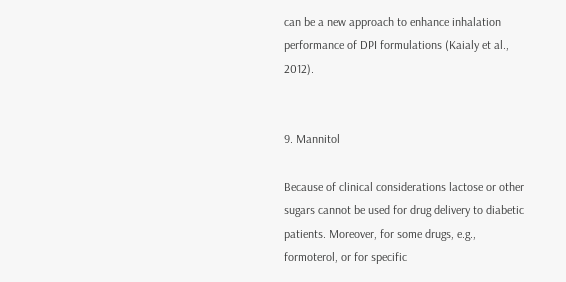can be a new approach to enhance inhalation performance of DPI formulations (Kaialy et al., 2012).


9. Mannitol

Because of clinical considerations lactose or other sugars cannot be used for drug delivery to diabetic patients. Moreover, for some drugs, e.g., formoterol, or for specific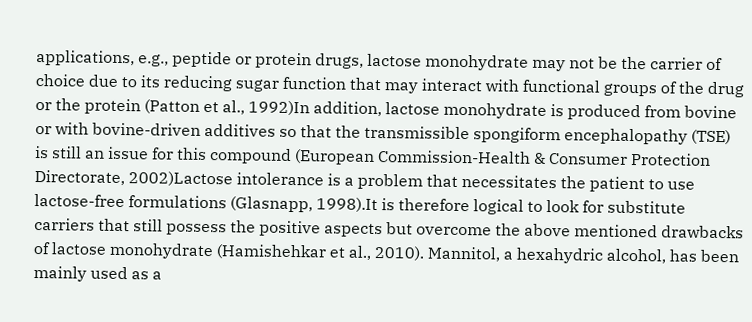applications, e.g., peptide or protein drugs, lactose monohydrate may not be the carrier of choice due to its reducing sugar function that may interact with functional groups of the drug or the protein (Patton et al., 1992)In addition, lactose monohydrate is produced from bovine or with bovine-driven additives so that the transmissible spongiform encephalopathy (TSE) is still an issue for this compound (European Commission-Health & Consumer Protection Directorate, 2002)Lactose intolerance is a problem that necessitates the patient to use lactose-free formulations (Glasnapp, 1998).It is therefore logical to look for substitute carriers that still possess the positive aspects but overcome the above mentioned drawbacks of lactose monohydrate (Hamishehkar et al., 2010). Mannitol, a hexahydric alcohol, has been mainly used as a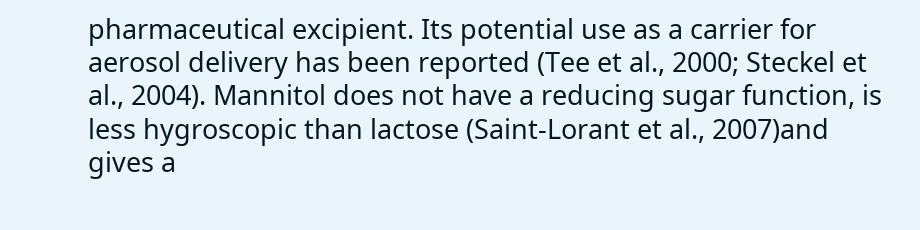pharmaceutical excipient. Its potential use as a carrier for aerosol delivery has been reported (Tee et al., 2000; Steckel et al., 2004). Mannitol does not have a reducing sugar function, is less hygroscopic than lactose (Saint-Lorant et al., 2007)and gives a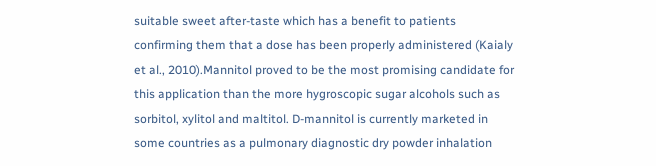suitable sweet after-taste which has a benefit to patients confirming them that a dose has been properly administered (Kaialy et al., 2010).Mannitol proved to be the most promising candidate for this application than the more hygroscopic sugar alcohols such as sorbitol, xylitol and maltitol. D-mannitol is currently marketed in some countries as a pulmonary diagnostic dry powder inhalation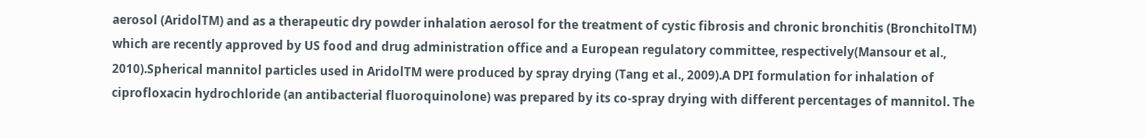aerosol (AridolTM) and as a therapeutic dry powder inhalation aerosol for the treatment of cystic fibrosis and chronic bronchitis (BronchitolTM) which are recently approved by US food and drug administration office and a European regulatory committee, respectively(Mansour et al., 2010).Spherical mannitol particles used in AridolTM were produced by spray drying (Tang et al., 2009).A DPI formulation for inhalation of ciprofloxacin hydrochloride (an antibacterial fluoroquinolone) was prepared by its co-spray drying with different percentages of mannitol. The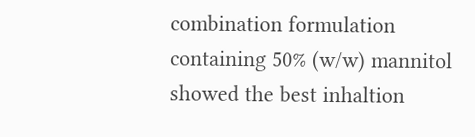combination formulation containing 50% (w/w) mannitol showed the best inhaltion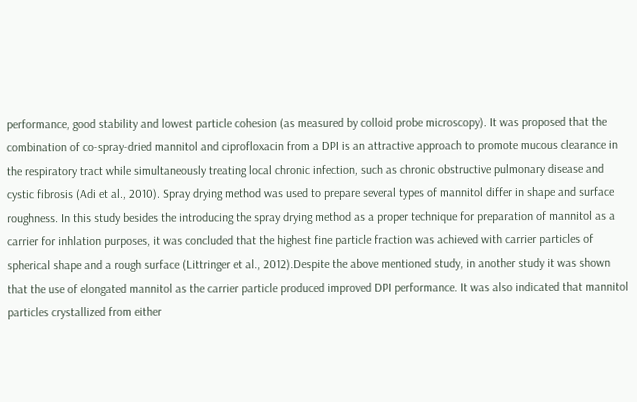performance, good stability and lowest particle cohesion (as measured by colloid probe microscopy). It was proposed that the combination of co-spray-dried mannitol and ciprofloxacin from a DPI is an attractive approach to promote mucous clearance in the respiratory tract while simultaneously treating local chronic infection, such as chronic obstructive pulmonary disease and cystic fibrosis (Adi et al., 2010). Spray drying method was used to prepare several types of mannitol differ in shape and surface roughness. In this study besides the introducing the spray drying method as a proper technique for preparation of mannitol as a carrier for inhlation purposes, it was concluded that the highest fine particle fraction was achieved with carrier particles of spherical shape and a rough surface (Littringer et al., 2012).Despite the above mentioned study, in another study it was shown that the use of elongated mannitol as the carrier particle produced improved DPI performance. It was also indicated that mannitol particles crystallized from either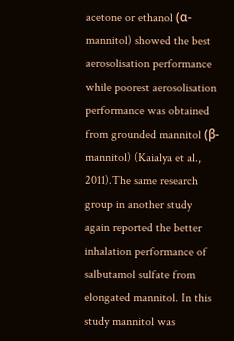acetone or ethanol (α-mannitol) showed the best aerosolisation performance while poorest aerosolisation performance was obtained from grounded mannitol (β-mannitol) (Kaialya et al., 2011).The same research group in another study again reported the better inhalation performance of salbutamol sulfate from elongated mannitol. In this study mannitol was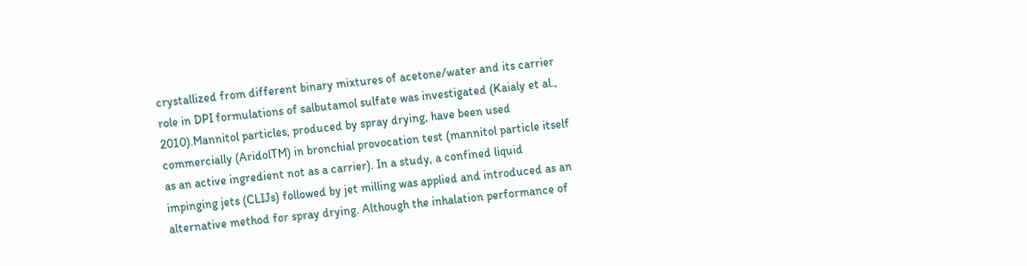crystallized from different binary mixtures of acetone/water and its carrier role in DPI formulations of salbutamol sulfate was investigated (Kaialy et al., 2010).Mannitol particles, produced by spray drying, have been used commercially (AridolTM) in bronchial provocation test (mannitol particle itself as an active ingredient not as a carrier). In a study, a confined liquid impinging jets (CLIJs) followed by jet milling was applied and introduced as an alternative method for spray drying. Although the inhalation performance of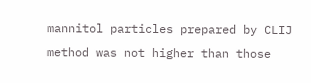mannitol particles prepared by CLIJ method was not higher than those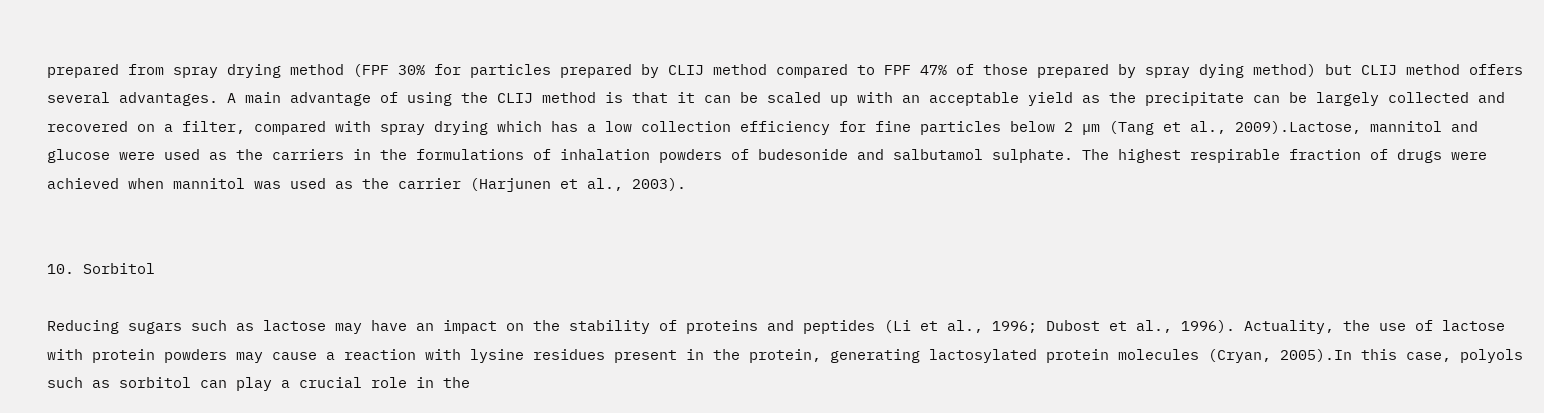prepared from spray drying method (FPF 30% for particles prepared by CLIJ method compared to FPF 47% of those prepared by spray dying method) but CLIJ method offers several advantages. A main advantage of using the CLIJ method is that it can be scaled up with an acceptable yield as the precipitate can be largely collected and recovered on a filter, compared with spray drying which has a low collection efficiency for fine particles below 2 µm (Tang et al., 2009).Lactose, mannitol and glucose were used as the carriers in the formulations of inhalation powders of budesonide and salbutamol sulphate. The highest respirable fraction of drugs were achieved when mannitol was used as the carrier (Harjunen et al., 2003).


10. Sorbitol

Reducing sugars such as lactose may have an impact on the stability of proteins and peptides (Li et al., 1996; Dubost et al., 1996). Actuality, the use of lactose with protein powders may cause a reaction with lysine residues present in the protein, generating lactosylated protein molecules (Cryan, 2005).In this case, polyols such as sorbitol can play a crucial role in the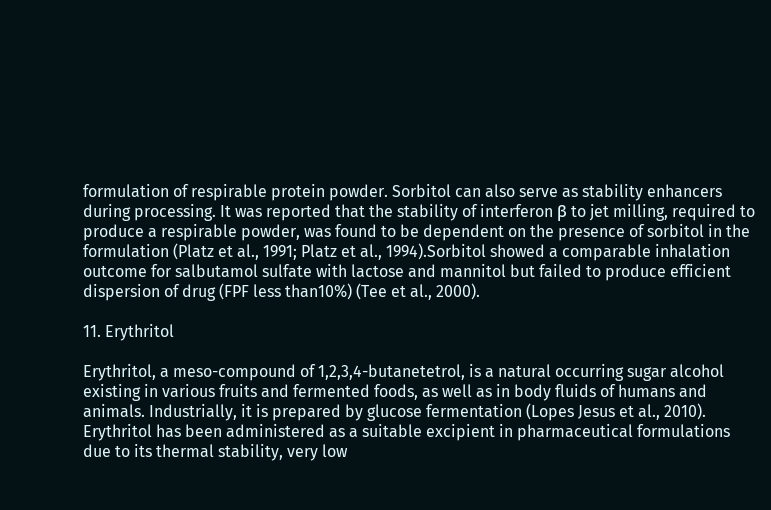formulation of respirable protein powder. Sorbitol can also serve as stability enhancers during processing. It was reported that the stability of interferon β to jet milling, required to produce a respirable powder, was found to be dependent on the presence of sorbitol in the formulation (Platz et al., 1991; Platz et al., 1994).Sorbitol showed a comparable inhalation outcome for salbutamol sulfate with lactose and mannitol but failed to produce efficient dispersion of drug (FPF less than10%) (Tee et al., 2000).

11. Erythritol

Erythritol, a meso-compound of 1,2,3,4-butanetetrol, is a natural occurring sugar alcohol existing in various fruits and fermented foods, as well as in body fluids of humans and animals. Industrially, it is prepared by glucose fermentation (Lopes Jesus et al., 2010). Erythritol has been administered as a suitable excipient in pharmaceutical formulations due to its thermal stability, very low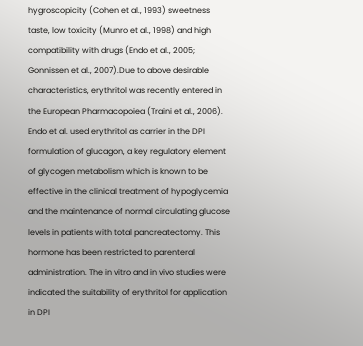hygroscopicity (Cohen et al., 1993) sweetness taste, low toxicity (Munro et al., 1998) and high compatibility with drugs (Endo et al., 2005; Gonnissen et al., 2007).Due to above desirable characteristics, erythritol was recently entered in the European Pharmacopoiea (Traini et al., 2006). Endo et al. used erythritol as carrier in the DPI formulation of glucagon, a key regulatory element of glycogen metabolism which is known to be effective in the clinical treatment of hypoglycemia and the maintenance of normal circulating glucose levels in patients with total pancreatectomy. This hormone has been restricted to parenteral administration. The in vitro and in vivo studies were indicated the suitability of erythritol for application in DPI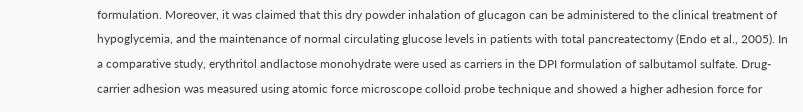formulation. Moreover, it was claimed that this dry powder inhalation of glucagon can be administered to the clinical treatment of hypoglycemia, and the maintenance of normal circulating glucose levels in patients with total pancreatectomy (Endo et al., 2005). In a comparative study, erythritol andlactose monohydrate were used as carriers in the DPI formulation of salbutamol sulfate. Drug-carrier adhesion was measured using atomic force microscope colloid probe technique and showed a higher adhesion force for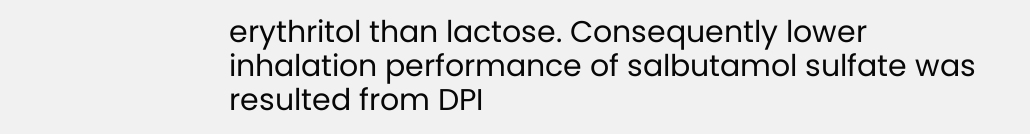erythritol than lactose. Consequently lower inhalation performance of salbutamol sulfate was resulted from DPI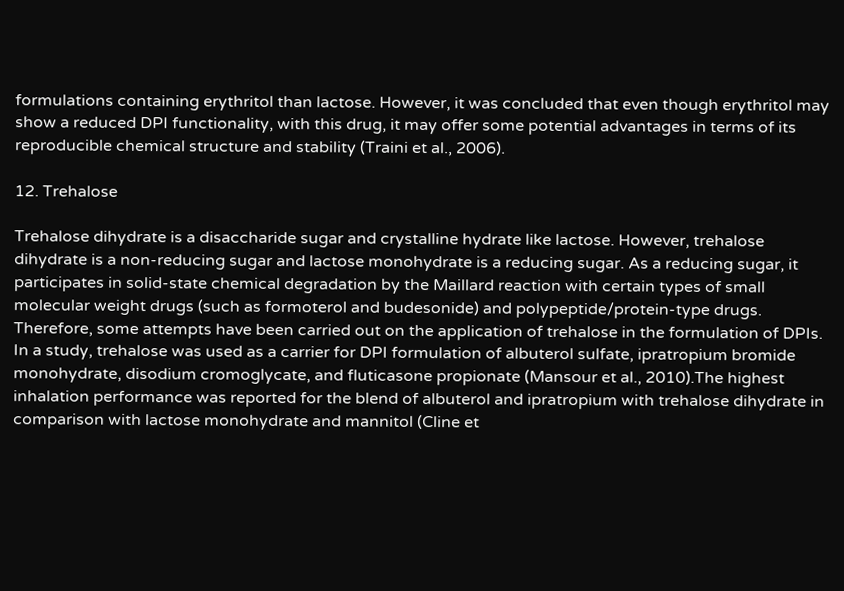formulations containing erythritol than lactose. However, it was concluded that even though erythritol may show a reduced DPI functionality, with this drug, it may offer some potential advantages in terms of its reproducible chemical structure and stability (Traini et al., 2006).

12. Trehalose

Trehalose dihydrate is a disaccharide sugar and crystalline hydrate like lactose. However, trehalose dihydrate is a non-reducing sugar and lactose monohydrate is a reducing sugar. As a reducing sugar, it participates in solid-state chemical degradation by the Maillard reaction with certain types of small molecular weight drugs (such as formoterol and budesonide) and polypeptide/protein-type drugs. Therefore, some attempts have been carried out on the application of trehalose in the formulation of DPIs. In a study, trehalose was used as a carrier for DPI formulation of albuterol sulfate, ipratropium bromide monohydrate, disodium cromoglycate, and fluticasone propionate (Mansour et al., 2010).The highest inhalation performance was reported for the blend of albuterol and ipratropium with trehalose dihydrate in comparison with lactose monohydrate and mannitol (Cline et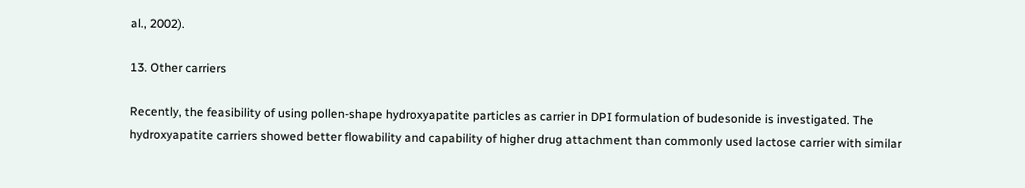al., 2002).

13. Other carriers

Recently, the feasibility of using pollen-shape hydroxyapatite particles as carrier in DPI formulation of budesonide is investigated. The hydroxyapatite carriers showed better flowability and capability of higher drug attachment than commonly used lactose carrier with similar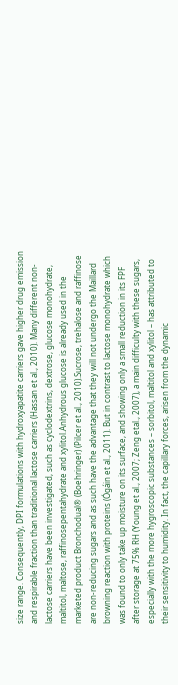size range. Consequently, DPI formulations with hydroxyapatite carriers gave higher drug emission and respirable fraction than traditional lactose carriers (Hassan et al., 2010). Many different non-lactose carriers have been investigated, such as cyclodextrins, dextrose, glucose monohydrate, maltitol, maltose, raffinosepentahydrate and xylitol.Anhydrous glucose is already used in the marketed product Bronchodual® (Boehringer) (Pilcer et al., 2010).Sucrose, trehalose and raffinose are non-reducing sugars and as such have the advantage that they will not undergo the Maillard browning reaction with proteins (Ógáin et al., 2011). But in contrast to lactose monohydrate which was found to only take up moisture on its surface, and showing only a small reduction in its FPF after storage at 75% RH (Young et al., 2007; Zeng etal., 2007), a main difficulty with these sugars, especially with the more hygroscopic substances – sorbitol, maltitol and xylitol – has attributed to their sensitivity to humidity. In fact, the capillary forces, arisen from the dynamic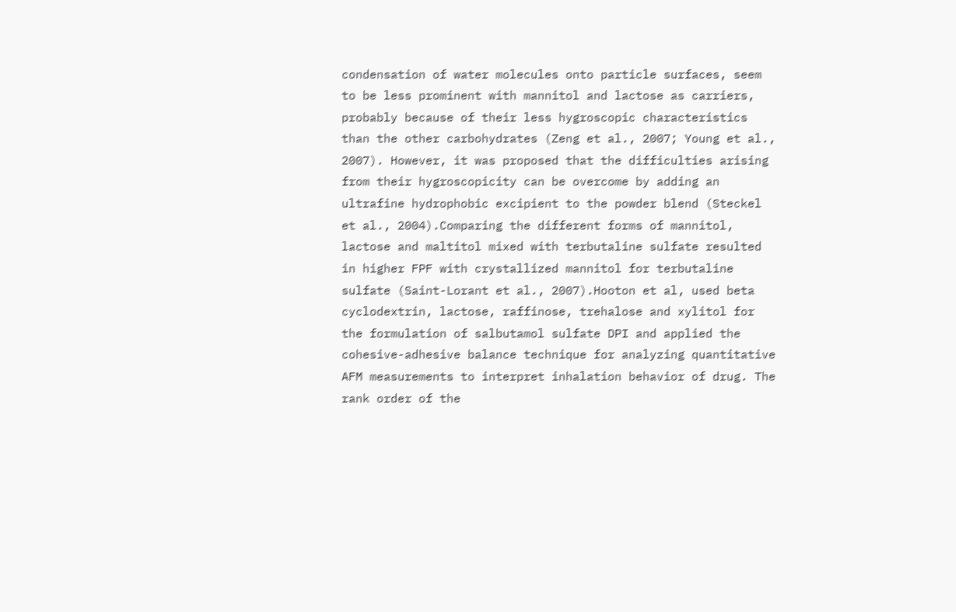condensation of water molecules onto particle surfaces, seem to be less prominent with mannitol and lactose as carriers, probably because of their less hygroscopic characteristics than the other carbohydrates (Zeng et al., 2007; Young et al., 2007). However, it was proposed that the difficulties arising from their hygroscopicity can be overcome by adding an ultrafine hydrophobic excipient to the powder blend (Steckel et al., 2004).Comparing the different forms of mannitol, lactose and maltitol mixed with terbutaline sulfate resulted in higher FPF with crystallized mannitol for terbutaline sulfate (Saint-Lorant et al., 2007).Hooton et al, used beta cyclodextrin, lactose, raffinose, trehalose and xylitol for the formulation of salbutamol sulfate DPI and applied the cohesive-adhesive balance technique for analyzing quantitative AFM measurements to interpret inhalation behavior of drug. The rank order of the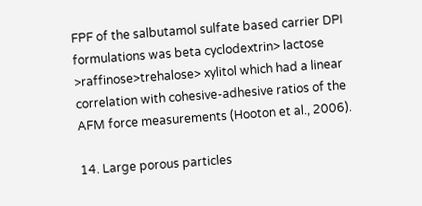FPF of the salbutamol sulfate based carrier DPI formulations was beta cyclodextrin> lactose >raffinose>trehalose> xylitol which had a linear correlation with cohesive-adhesive ratios of the AFM force measurements (Hooton et al., 2006).

14. Large porous particles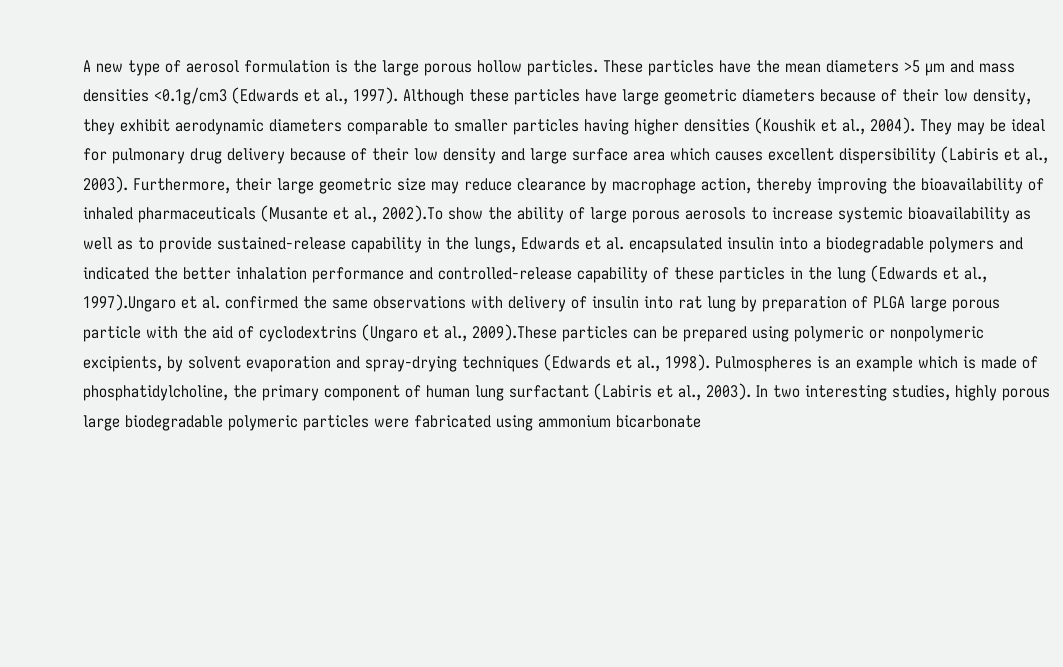A new type of aerosol formulation is the large porous hollow particles. These particles have the mean diameters >5 µm and mass densities <0.1g/cm3 (Edwards et al., 1997). Although these particles have large geometric diameters because of their low density, they exhibit aerodynamic diameters comparable to smaller particles having higher densities (Koushik et al., 2004). They may be ideal for pulmonary drug delivery because of their low density and large surface area which causes excellent dispersibility (Labiris et al., 2003). Furthermore, their large geometric size may reduce clearance by macrophage action, thereby improving the bioavailability of inhaled pharmaceuticals (Musante et al., 2002).To show the ability of large porous aerosols to increase systemic bioavailability as well as to provide sustained-release capability in the lungs, Edwards et al. encapsulated insulin into a biodegradable polymers and indicated the better inhalation performance and controlled-release capability of these particles in the lung (Edwards et al., 1997).Ungaro et al. confirmed the same observations with delivery of insulin into rat lung by preparation of PLGA large porous particle with the aid of cyclodextrins (Ungaro et al., 2009).These particles can be prepared using polymeric or nonpolymeric excipients, by solvent evaporation and spray-drying techniques (Edwards et al., 1998). Pulmospheres is an example which is made of phosphatidylcholine, the primary component of human lung surfactant (Labiris et al., 2003). In two interesting studies, highly porous large biodegradable polymeric particles were fabricated using ammonium bicarbonate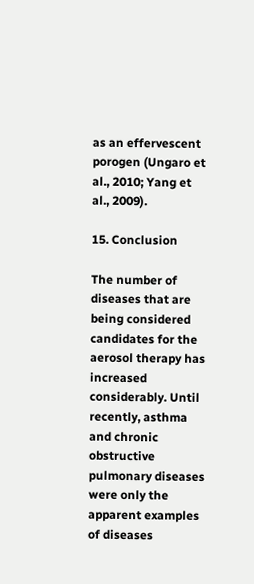as an effervescent porogen (Ungaro et al., 2010; Yang et al., 2009).

15. Conclusion

The number of diseases that are being considered candidates for the aerosol therapy has increased considerably. Until recently, asthma and chronic obstructive pulmonary diseases were only the apparent examples of diseases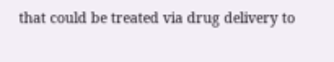that could be treated via drug delivery to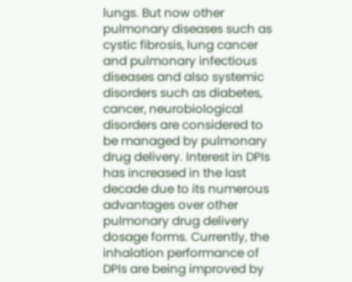lungs. But now other pulmonary diseases such as cystic fibrosis, lung cancer and pulmonary infectious diseases and also systemic disorders such as diabetes, cancer, neurobiological disorders are considered to be managed by pulmonary drug delivery. Interest in DPIs has increased in the last decade due to its numerous advantages over other pulmonary drug delivery dosage forms. Currently, the inhalation performance of DPIs are being improved by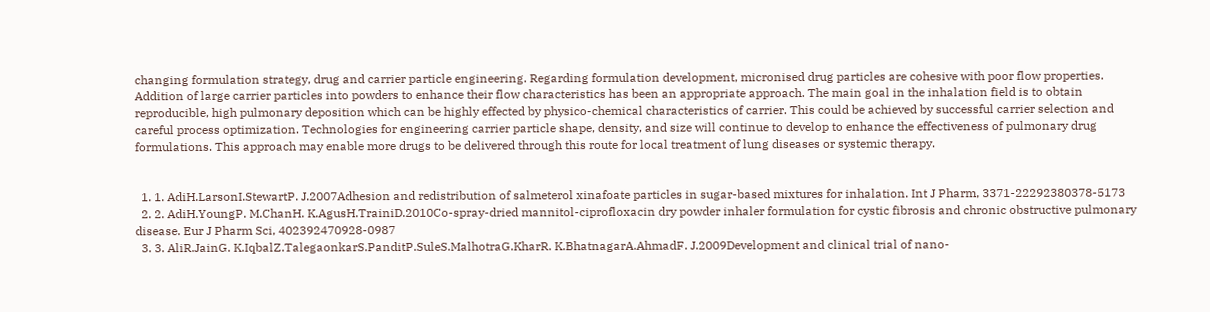changing formulation strategy, drug and carrier particle engineering. Regarding formulation development, micronised drug particles are cohesive with poor flow properties. Addition of large carrier particles into powders to enhance their flow characteristics has been an appropriate approach. The main goal in the inhalation field is to obtain reproducible, high pulmonary deposition which can be highly effected by physico-chemical characteristics of carrier. This could be achieved by successful carrier selection and careful process optimization. Technologies for engineering carrier particle shape, density, and size will continue to develop to enhance the effectiveness of pulmonary drug formulations. This approach may enable more drugs to be delivered through this route for local treatment of lung diseases or systemic therapy.


  1. 1. AdiH.LarsonI.StewartP. J.2007Adhesion and redistribution of salmeterol xinafoate particles in sugar-based mixtures for inhalation. Int J Pharm, 3371-22292380378-5173
  2. 2. AdiH.YoungP. M.ChanH. K.AgusH.TrainiD.2010Co-spray-dried mannitol-ciprofloxacin dry powder inhaler formulation for cystic fibrosis and chronic obstructive pulmonary disease. Eur J Pharm Sci, 402392470928-0987
  3. 3. AliR.JainG. K.IqbalZ.TalegaonkarS.PanditP.SuleS.MalhotraG.KharR. K.BhatnagarA.AhmadF. J.2009Development and clinical trial of nano-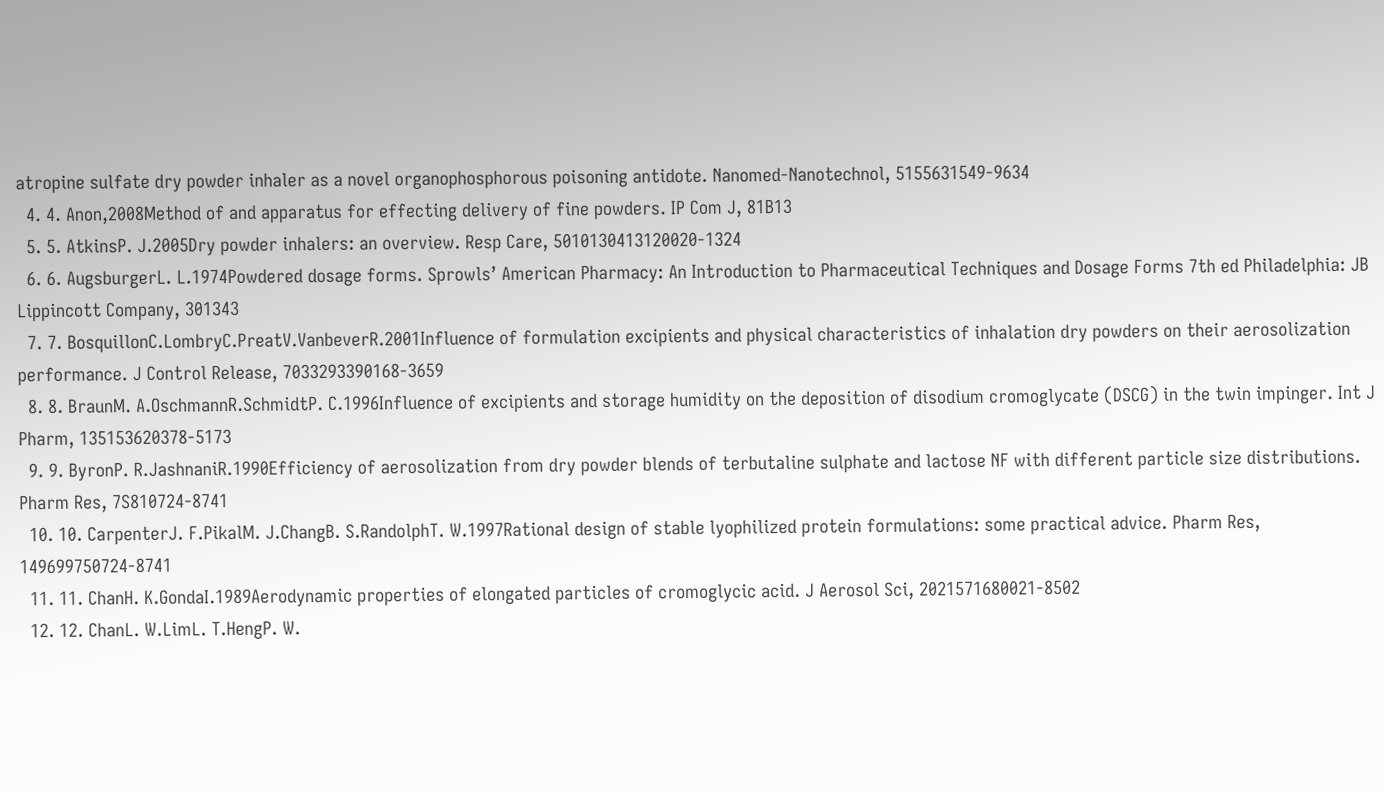atropine sulfate dry powder inhaler as a novel organophosphorous poisoning antidote. Nanomed-Nanotechnol, 5155631549-9634
  4. 4. Anon,2008Method of and apparatus for effecting delivery of fine powders. IP Com J, 81B13
  5. 5. AtkinsP. J.2005Dry powder inhalers: an overview. Resp Care, 5010130413120020-1324
  6. 6. AugsburgerL. L.1974Powdered dosage forms. Sprowls’ American Pharmacy: An Introduction to Pharmaceutical Techniques and Dosage Forms 7th ed Philadelphia: JB Lippincott Company, 301343
  7. 7. BosquillonC.LombryC.PreatV.VanbeverR.2001Influence of formulation excipients and physical characteristics of inhalation dry powders on their aerosolization performance. J Control Release, 7033293390168-3659
  8. 8. BraunM. A.OschmannR.SchmidtP. C.1996Influence of excipients and storage humidity on the deposition of disodium cromoglycate (DSCG) in the twin impinger. Int J Pharm, 135153620378-5173
  9. 9. ByronP. R.JashnaniR.1990Efficiency of aerosolization from dry powder blends of terbutaline sulphate and lactose NF with different particle size distributions. Pharm Res, 7S810724-8741
  10. 10. CarpenterJ. F.PikalM. J.ChangB. S.RandolphT. W.1997Rational design of stable lyophilized protein formulations: some practical advice. Pharm Res, 149699750724-8741
  11. 11. ChanH. K.GondaI.1989Aerodynamic properties of elongated particles of cromoglycic acid. J Aerosol Sci, 2021571680021-8502
  12. 12. ChanL. W.LimL. T.HengP. W.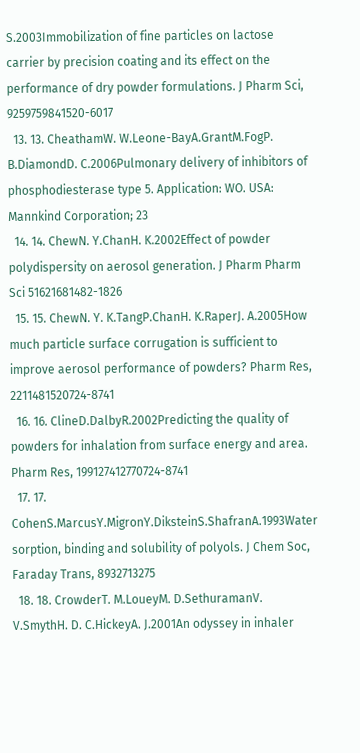S.2003Immobilization of fine particles on lactose carrier by precision coating and its effect on the performance of dry powder formulations. J Pharm Sci, 9259759841520-6017
  13. 13. CheathamW. W.Leone-BayA.GrantM.FogP. B.DiamondD. C.2006Pulmonary delivery of inhibitors of phosphodiesterase type 5. Application: WO. USA: Mannkind Corporation; 23
  14. 14. ChewN. Y.ChanH. K.2002Effect of powder polydispersity on aerosol generation. J Pharm Pharm Sci 51621681482-1826
  15. 15. ChewN. Y. K.TangP.ChanH. K.RaperJ. A.2005How much particle surface corrugation is sufficient to improve aerosol performance of powders? Pharm Res, 2211481520724-8741
  16. 16. ClineD.DalbyR.2002Predicting the quality of powders for inhalation from surface energy and area. Pharm Res, 199127412770724-8741
  17. 17. CohenS.MarcusY.MigronY.DiksteinS.ShafranA.1993Water sorption, binding and solubility of polyols. J Chem Soc, Faraday Trans, 8932713275
  18. 18. CrowderT. M.LoueyM. D.SethuramanV. V.SmythH. D. C.HickeyA. J.2001An odyssey in inhaler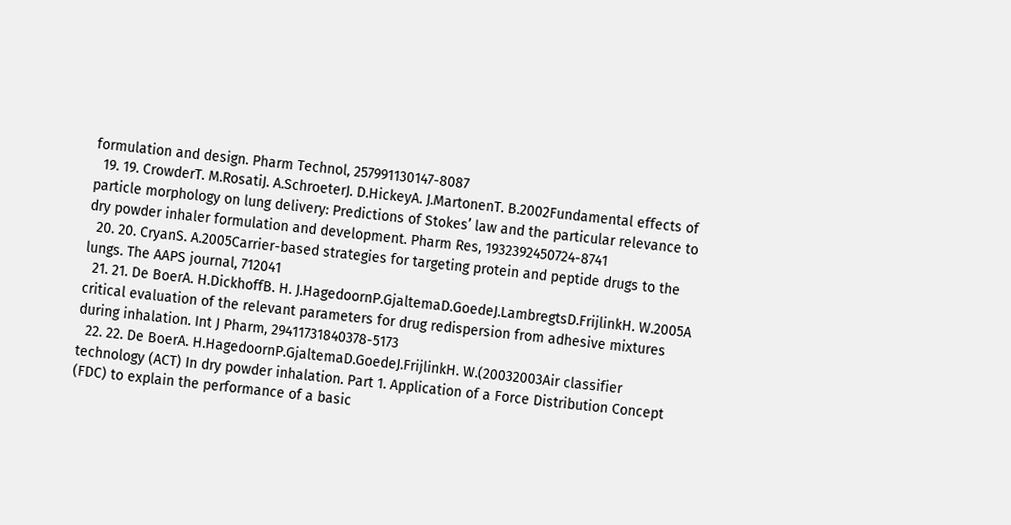formulation and design. Pharm Technol, 257991130147-8087
  19. 19. CrowderT. M.RosatiJ. A.SchroeterJ. D.HickeyA. J.MartonenT. B.2002Fundamental effects of particle morphology on lung delivery: Predictions of Stokes’ law and the particular relevance to dry powder inhaler formulation and development. Pharm Res, 1932392450724-8741
  20. 20. CryanS. A.2005Carrier-based strategies for targeting protein and peptide drugs to the lungs. The AAPS journal, 712041
  21. 21. De BoerA. H.DickhoffB. H. J.HagedoornP.GjaltemaD.GoedeJ.LambregtsD.FrijlinkH. W.2005A critical evaluation of the relevant parameters for drug redispersion from adhesive mixtures during inhalation. Int J Pharm, 29411731840378-5173
  22. 22. De BoerA. H.HagedoornP.GjaltemaD.GoedeJ.FrijlinkH. W.(20032003Air classifier technology (ACT) In dry powder inhalation. Part 1. Application of a Force Distribution Concept (FDC) to explain the performance of a basic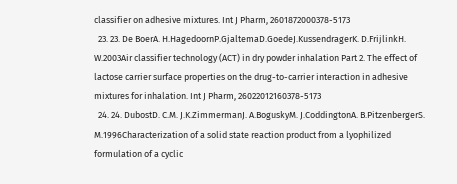classifier on adhesive mixtures. Int J Pharm, 2601872000378-5173
  23. 23. De BoerA. H.HagedoornP.GjaltemaD.GoedeJ.KussendragerK. D.FrijlinkH. W.2003Air classifier technology (ACT) in dry powder inhalation Part 2. The effect of lactose carrier surface properties on the drug-to-carrier interaction in adhesive mixtures for inhalation. Int J Pharm, 26022012160378-5173
  24. 24. DubostD. C.M. J.K.ZimmermanJ. A.BoguskyM. J.CoddingtonA. B.PitzenbergerS. M.1996Characterization of a solid state reaction product from a lyophilized formulation of a cyclic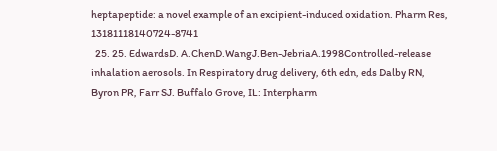heptapeptide: a novel example of an excipient-induced oxidation. Pharm Res, 13181118140724-8741
  25. 25. EdwardsD. A.ChenD.WangJ.Ben-JebriaA.1998Controlled-release inhalation aerosols. In Respiratory drug delivery, 6th edn, eds Dalby RN, Byron PR, Farr SJ. Buffalo Grove, IL: Interpharm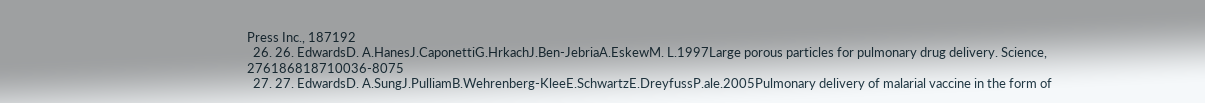Press Inc., 187192
  26. 26. EdwardsD. A.HanesJ.CaponettiG.HrkachJ.Ben-JebriaA.EskewM. L.1997Large porous particles for pulmonary drug delivery. Science, 276186818710036-8075
  27. 27. EdwardsD. A.SungJ.PulliamB.Wehrenberg-KleeE.SchwartzE.DreyfussP.ale.2005Pulmonary delivery of malarial vaccine in the form of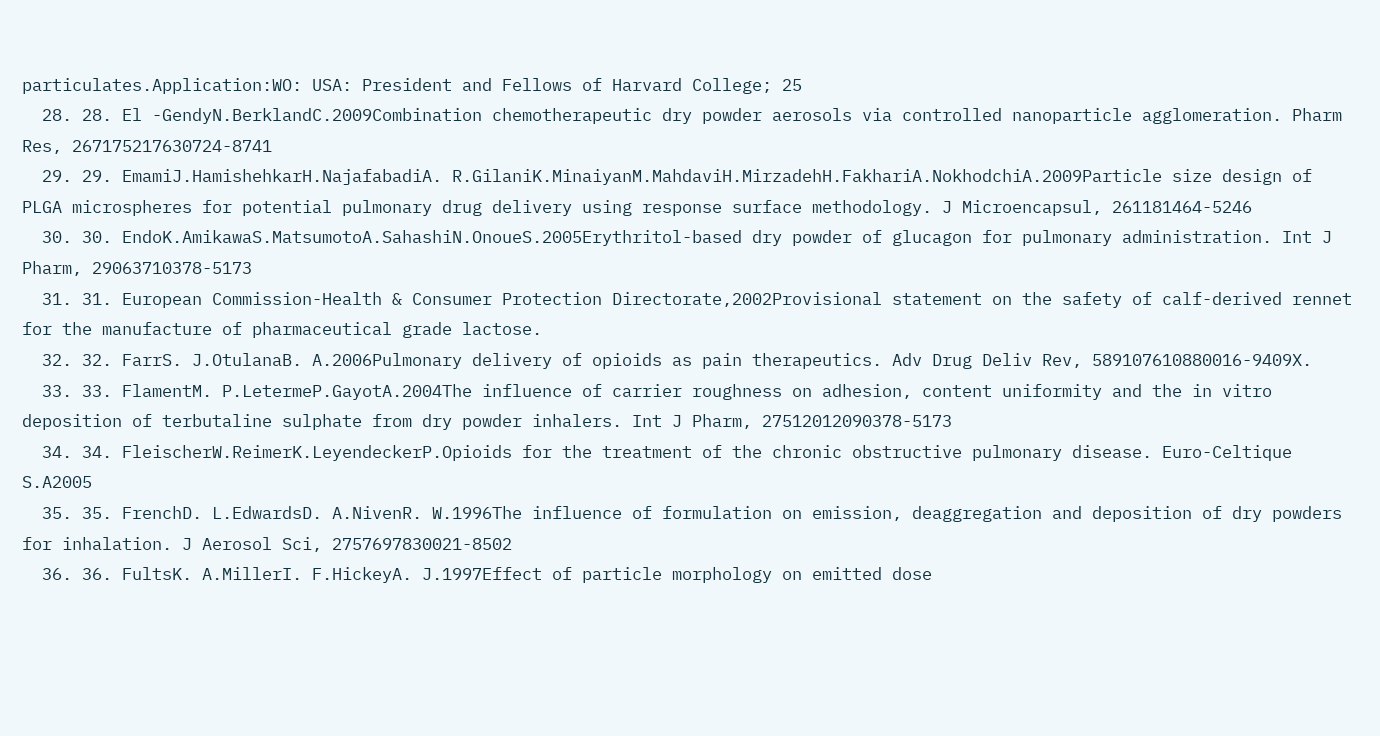particulates.Application:WO: USA: President and Fellows of Harvard College; 25
  28. 28. El -GendyN.BerklandC.2009Combination chemotherapeutic dry powder aerosols via controlled nanoparticle agglomeration. Pharm Res, 267175217630724-8741
  29. 29. EmamiJ.HamishehkarH.NajafabadiA. R.GilaniK.MinaiyanM.MahdaviH.MirzadehH.FakhariA.NokhodchiA.2009Particle size design of PLGA microspheres for potential pulmonary drug delivery using response surface methodology. J Microencapsul, 261181464-5246
  30. 30. EndoK.AmikawaS.MatsumotoA.SahashiN.OnoueS.2005Erythritol-based dry powder of glucagon for pulmonary administration. Int J Pharm, 29063710378-5173
  31. 31. European Commission-Health & Consumer Protection Directorate,2002Provisional statement on the safety of calf-derived rennet for the manufacture of pharmaceutical grade lactose.
  32. 32. FarrS. J.OtulanaB. A.2006Pulmonary delivery of opioids as pain therapeutics. Adv Drug Deliv Rev, 589107610880016-9409X.
  33. 33. FlamentM. P.LetermeP.GayotA.2004The influence of carrier roughness on adhesion, content uniformity and the in vitro deposition of terbutaline sulphate from dry powder inhalers. Int J Pharm, 27512012090378-5173
  34. 34. FleischerW.ReimerK.LeyendeckerP.Opioids for the treatment of the chronic obstructive pulmonary disease. Euro-Celtique S.A2005
  35. 35. FrenchD. L.EdwardsD. A.NivenR. W.1996The influence of formulation on emission, deaggregation and deposition of dry powders for inhalation. J Aerosol Sci, 2757697830021-8502
  36. 36. FultsK. A.MillerI. F.HickeyA. J.1997Effect of particle morphology on emitted dose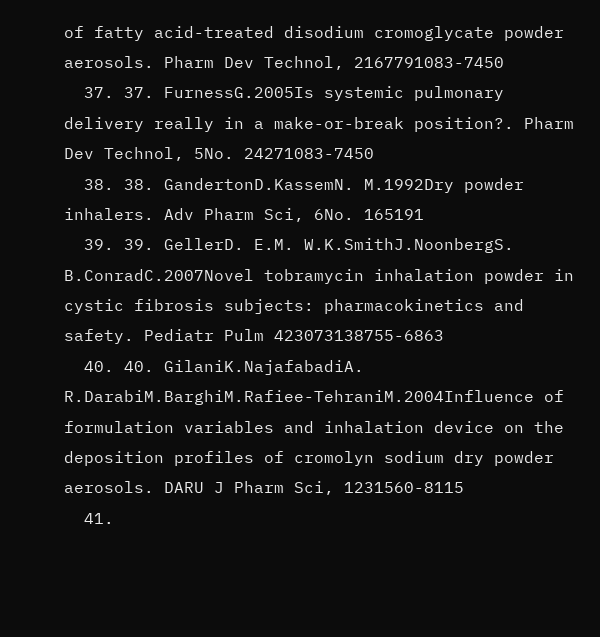of fatty acid-treated disodium cromoglycate powder aerosols. Pharm Dev Technol, 2167791083-7450
  37. 37. FurnessG.2005Is systemic pulmonary delivery really in a make-or-break position?. Pharm Dev Technol, 5No. 24271083-7450
  38. 38. GandertonD.KassemN. M.1992Dry powder inhalers. Adv Pharm Sci, 6No. 165191
  39. 39. GellerD. E.M. W.K.SmithJ.NoonbergS. B.ConradC.2007Novel tobramycin inhalation powder in cystic fibrosis subjects: pharmacokinetics and safety. Pediatr Pulm 423073138755-6863
  40. 40. GilaniK.NajafabadiA. R.DarabiM.BarghiM.Rafiee-TehraniM.2004Influence of formulation variables and inhalation device on the deposition profiles of cromolyn sodium dry powder aerosols. DARU J Pharm Sci, 1231560-8115
  41.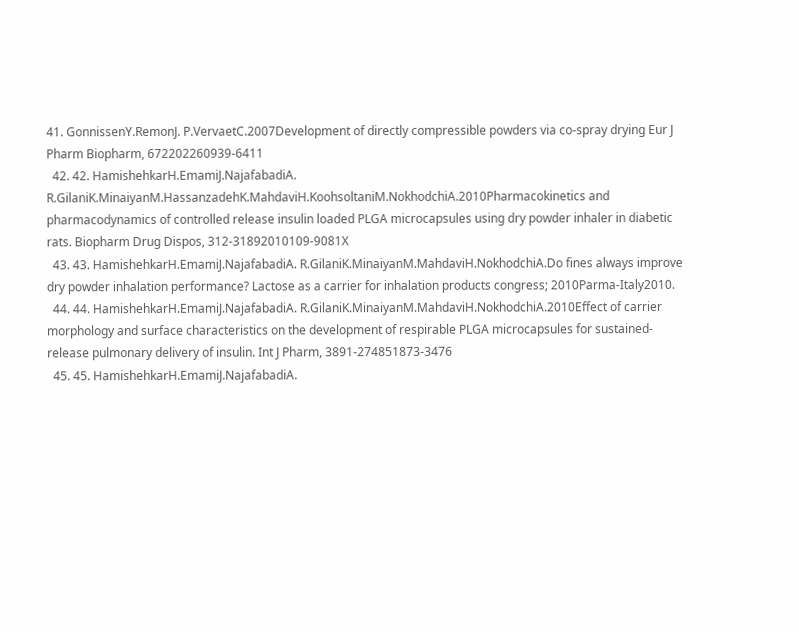41. GonnissenY.RemonJ. P.VervaetC.2007Development of directly compressible powders via co-spray drying Eur J Pharm Biopharm, 672202260939-6411
  42. 42. HamishehkarH.EmamiJ.NajafabadiA. R.GilaniK.MinaiyanM.HassanzadehK.MahdaviH.KoohsoltaniM.NokhodchiA.2010Pharmacokinetics and pharmacodynamics of controlled release insulin loaded PLGA microcapsules using dry powder inhaler in diabetic rats. Biopharm Drug Dispos, 312-31892010109-9081X
  43. 43. HamishehkarH.EmamiJ.NajafabadiA. R.GilaniK.MinaiyanM.MahdaviH.NokhodchiA.Do fines always improve dry powder inhalation performance? Lactose as a carrier for inhalation products congress; 2010Parma-Italy2010.
  44. 44. HamishehkarH.EmamiJ.NajafabadiA. R.GilaniK.MinaiyanM.MahdaviH.NokhodchiA.2010Effect of carrier morphology and surface characteristics on the development of respirable PLGA microcapsules for sustained-release pulmonary delivery of insulin. Int J Pharm, 3891-274851873-3476
  45. 45. HamishehkarH.EmamiJ.NajafabadiA.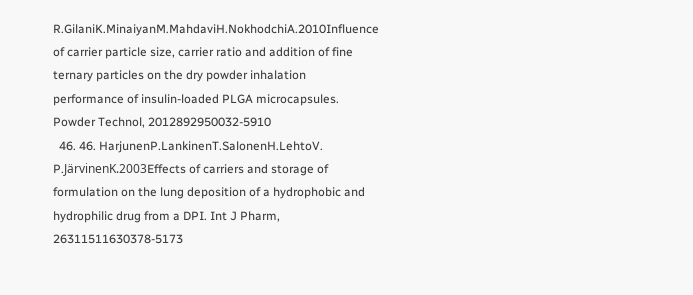R.GilaniK.MinaiyanM.MahdaviH.NokhodchiA.2010Influence of carrier particle size, carrier ratio and addition of fine ternary particles on the dry powder inhalation performance of insulin-loaded PLGA microcapsules. Powder Technol, 2012892950032-5910
  46. 46. HarjunenP.LankinenT.SalonenH.LehtoV. P.JärvinenK.2003Effects of carriers and storage of formulation on the lung deposition of a hydrophobic and hydrophilic drug from a DPI. Int J Pharm, 26311511630378-5173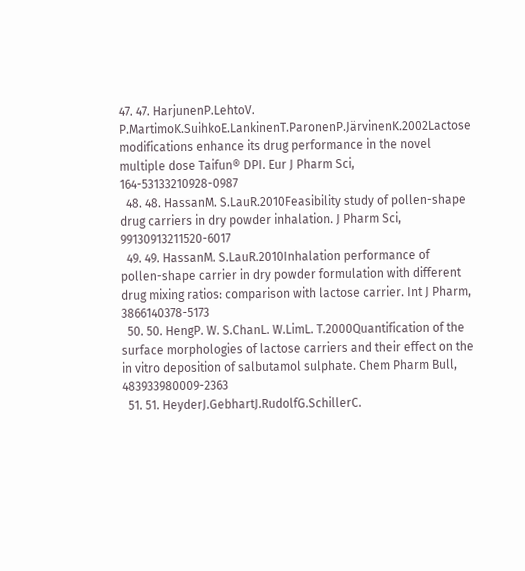47. 47. HarjunenP.LehtoV. P.MartimoK.SuihkoE.LankinenT.ParonenP.JärvinenK.2002Lactose modifications enhance its drug performance in the novel multiple dose Taifun® DPI. Eur J Pharm Sci, 164-53133210928-0987
  48. 48. HassanM. S.LauR.2010Feasibility study of pollen-shape drug carriers in dry powder inhalation. J Pharm Sci, 99130913211520-6017
  49. 49. HassanM. S.LauR.2010Inhalation performance of pollen-shape carrier in dry powder formulation with different drug mixing ratios: comparison with lactose carrier. Int J Pharm, 3866140378-5173
  50. 50. HengP. W. S.ChanL. W.LimL. T.2000Quantification of the surface morphologies of lactose carriers and their effect on the in vitro deposition of salbutamol sulphate. Chem Pharm Bull, 483933980009-2363
  51. 51. HeyderJ.GebhartJ.RudolfG.SchillerC.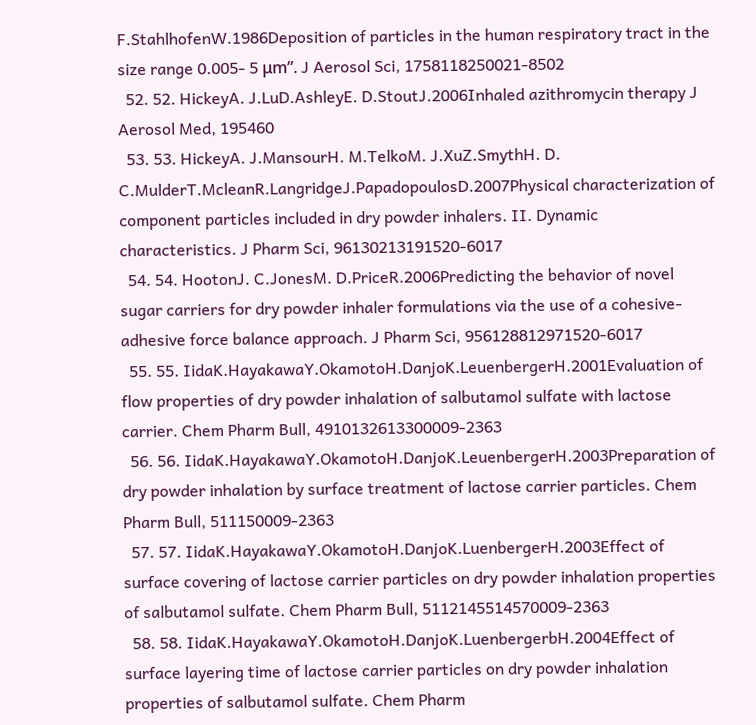F.StahlhofenW.1986Deposition of particles in the human respiratory tract in the size range 0.005- 5 μm”. J Aerosol Sci, 1758118250021-8502
  52. 52. HickeyA. J.LuD.AshleyE. D.StoutJ.2006Inhaled azithromycin therapy J Aerosol Med, 195460
  53. 53. HickeyA. J.MansourH. M.TelkoM. J.XuZ.SmythH. D. C.MulderT.McleanR.LangridgeJ.PapadopoulosD.2007Physical characterization of component particles included in dry powder inhalers. II. Dynamic characteristics. J Pharm Sci, 96130213191520-6017
  54. 54. HootonJ. C.JonesM. D.PriceR.2006Predicting the behavior of novel sugar carriers for dry powder inhaler formulations via the use of a cohesive-adhesive force balance approach. J Pharm Sci, 956128812971520-6017
  55. 55. IidaK.HayakawaY.OkamotoH.DanjoK.LeuenbergerH.2001Evaluation of flow properties of dry powder inhalation of salbutamol sulfate with lactose carrier. Chem Pharm Bull, 4910132613300009-2363
  56. 56. IidaK.HayakawaY.OkamotoH.DanjoK.LeuenbergerH.2003Preparation of dry powder inhalation by surface treatment of lactose carrier particles. Chem Pharm Bull, 511150009-2363
  57. 57. IidaK.HayakawaY.OkamotoH.DanjoK.LuenbergerH.2003Effect of surface covering of lactose carrier particles on dry powder inhalation properties of salbutamol sulfate. Chem Pharm Bull, 5112145514570009-2363
  58. 58. IidaK.HayakawaY.OkamotoH.DanjoK.LuenbergerbH.2004Effect of surface layering time of lactose carrier particles on dry powder inhalation properties of salbutamol sulfate. Chem Pharm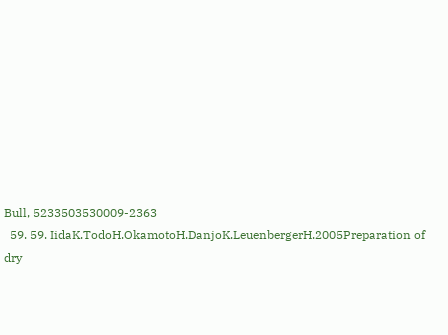Bull, 5233503530009-2363
  59. 59. IidaK.TodoH.OkamotoH.DanjoK.LeuenbergerH.2005Preparation of dry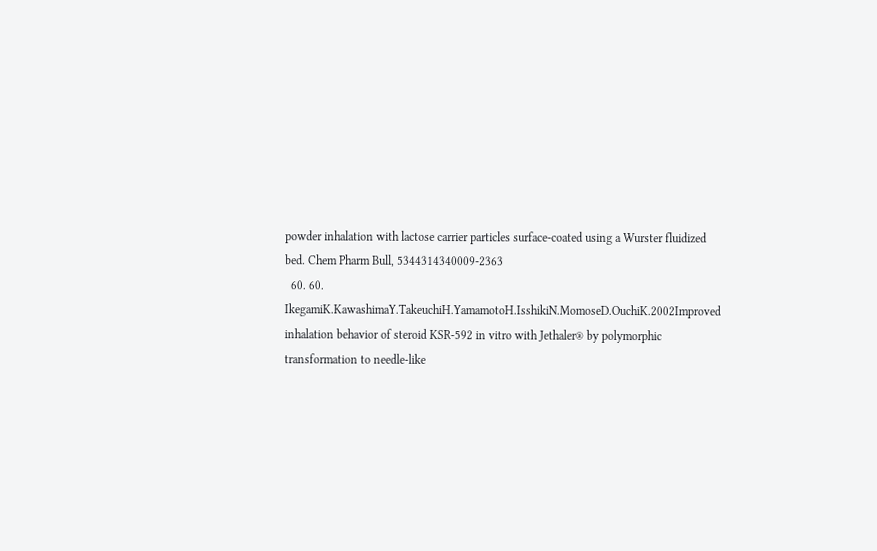powder inhalation with lactose carrier particles surface-coated using a Wurster fluidized bed. Chem Pharm Bull, 5344314340009-2363
  60. 60. IkegamiK.KawashimaY.TakeuchiH.YamamotoH.IsshikiN.MomoseD.OuchiK.2002Improved inhalation behavior of steroid KSR-592 in vitro with Jethaler® by polymorphic transformation to needle-like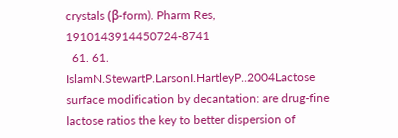crystals (β-form). Pharm Res, 1910143914450724-8741
  61. 61. IslamN.StewartP.LarsonI.HartleyP..2004Lactose surface modification by decantation: are drug-fine lactose ratios the key to better dispersion of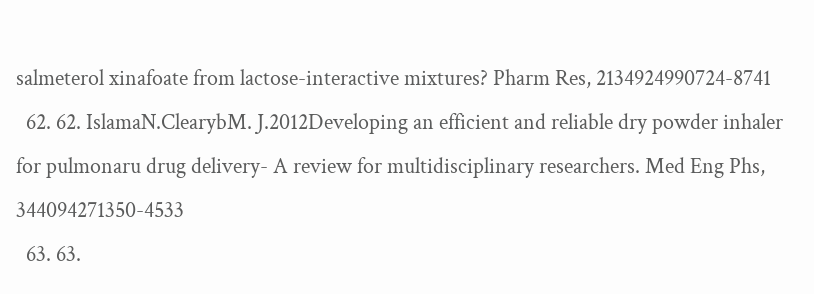salmeterol xinafoate from lactose-interactive mixtures? Pharm Res, 2134924990724-8741
  62. 62. IslamaN.ClearybM. J.2012Developing an efficient and reliable dry powder inhaler for pulmonaru drug delivery- A review for multidisciplinary researchers. Med Eng Phs, 344094271350-4533
  63. 63.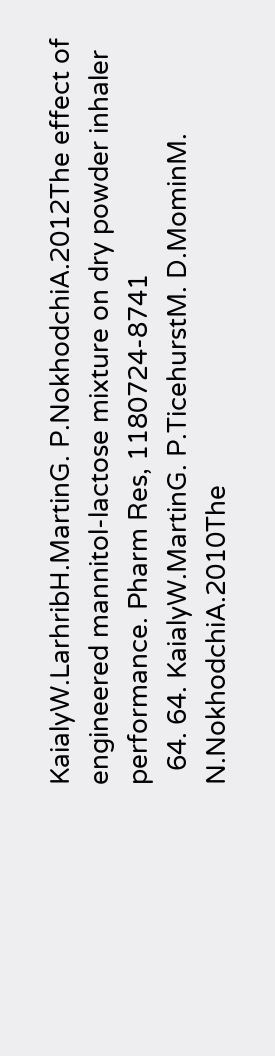KaialyW.LarhribH.MartinG. P.NokhodchiA.2012The effect of engineered mannitol-lactose mixture on dry powder inhaler performance. Pharm Res, 1180724-8741
  64. 64. KaialyW.MartinG. P.TicehurstM. D.MominM. N.NokhodchiA.2010The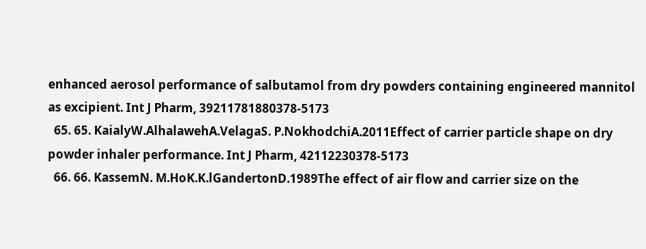enhanced aerosol performance of salbutamol from dry powders containing engineered mannitol as excipient. Int J Pharm, 39211781880378-5173
  65. 65. KaialyW.AlhalawehA.VelagaS. P.NokhodchiA.2011Effect of carrier particle shape on dry powder inhaler performance. Int J Pharm, 42112230378-5173
  66. 66. KassemN. M.HoK.K.lGandertonD.1989The effect of air flow and carrier size on the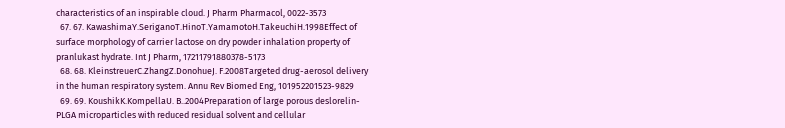characteristics of an inspirable cloud. J Pharm Pharmacol, 0022-3573
  67. 67. KawashimaY.SeriganoT.HinoT.YamamotoH.TakeuchiH.1998Effect of surface morphology of carrier lactose on dry powder inhalation property of pranlukast hydrate. Int J Pharm, 17211791880378-5173
  68. 68. KleinstreuerC.ZhangZ.DonohueJ. F.2008Targeted drug-aerosol delivery in the human respiratory system. Annu Rev Biomed Eng, 101952201523-9829
  69. 69. KoushikK.KompellaU. B..2004Preparation of large porous deslorelin-PLGA microparticles with reduced residual solvent and cellular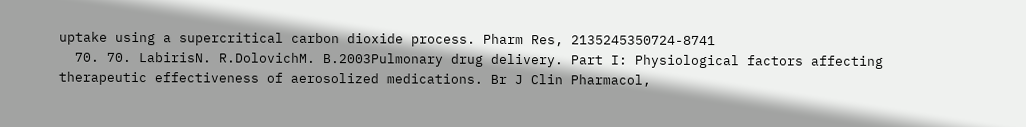uptake using a supercritical carbon dioxide process. Pharm Res, 2135245350724-8741
  70. 70. LabirisN. R.DolovichM. B.2003Pulmonary drug delivery. Part I: Physiological factors affecting therapeutic effectiveness of aerosolized medications. Br J Clin Pharmacol,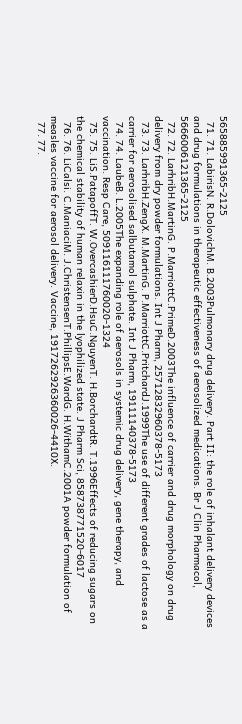565885991365-2125
  71. 71. LabirisN. R.DolovichM. B.2003Pulmonary drug delivery. Part II: the role of inhalant delivery devices and drug formulations in therapeutic effectiveness of aerosolized medications. Br J Clin Pharmacol, 5666006121365-2125
  72. 72. LarhribH.MartinG. P.MarriottC.PrimeD.2003The influence of carrier and drug morphology on drug delivery from dry powder formulations. Int J Pharm, 25712832960378-5173
  73. 73. LarhribH.ZengX. M.MartinG. P.MarriottC.PritchardJ.1999The use of different grades of lactose as a carrier for aerosolised salbutamol sulphate. Int J Pharm, 19111140378-5173
  74. 74. LaubeB. L.2005The expanding role of aerosols in systemic drug delivery, gene therapy, and vaccination. Resp Care, 509116111760020-1324
  75. 75. LiS.PatapoffT. W.OvercashierD.HsuC.NguyenT. H.BorchardtR. T.1996Effects of reducing sugars on the chemical stability of human relaxin in the lyophilized state. J Pharm Sci, 858738771520-6017
  76. 76. LiCalsi. C.ManiaciM. J.ChristensenT.PhillipsE.WardG. H.WithamC.2001A powder formulation of measles vaccine for aerosol delivery. Vaccine, 1917262926360026-4410X.
  77. 77.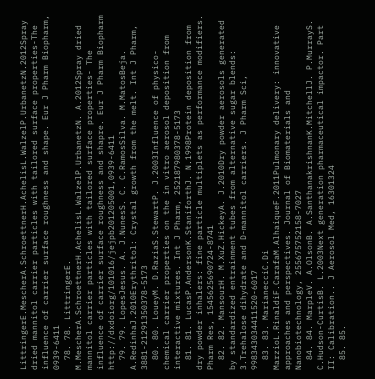LittringerE.MescherA.SchroettnerH.AchelisL.WalzelP.UrbanetzN.2012Spray dried mannitol carrier particles with tailored surface properties-The influence of carrier surface roughness and shape. Eur J Pharm Biopharm, 0939-6411
  78. 78. LittringerE. M.MescherA.SchroettnerH.AchelisL.WalzelP.UrbanetzN. A.2012Spray dried mannitol carrier particles with tailored surface properties- The influence of carrier surface roughness and shapre. Eur J Pharm Biopharm http://dxdoiorg/101016/jejpb201205001,0939-6411
  79. 79. LopesJesus. A. J.NunesS. C. C.RamosSilva. M.MatosBeja. A.RedinhaJ.2010Erythritol: Crystal growth from the melt. Int J Pharm, 3881-21291350378-5173
  80. 80. LoueyM. D.RaziaS.StewartP. J.2003Influence of physico-chemical carrier properties on the in vitro aerosol deposition from interactive mixtures. Int J Pharm, 252187980378-5173
  81. 81. LucasP.AndersonK.StaniforthJ. N.1998Protein deposition from dry powder inhalers: fine particle multiplets as performance modifiers. Pharm Res, 1545625690724-8741
  82. 82. MansourH. M.XuZ.HickeyA. J.2010Dry powder aerosols generated by standardized entrainment tubes from alternative sugar blends: 3.Trehalose dihydrate and D-mannitol carriers. J Pharm Sci, 998343034411520-6017
  83. 83. MarianecciC.Di MarzioL.RinaldiF.CarafaM.AlhaiqueF.2011Pulmonary delivery: innovative approaches and perspectives. Journal of Biomaterials and Nanobiotechnology, 255675752158-7027
  84. 84. MarpleV. A.OlsonB. A.SanthanakrishnanK.MitchellJ. P.MurrayS. C.Hudson-CurtisB. L.2003Next generation pharmaceutical impactor. Part II: Calibration.. J Aerosol Med, 16301324
  85. 85.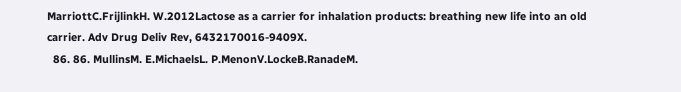MarriottC.FrijlinkH. W.2012Lactose as a carrier for inhalation products: breathing new life into an old carrier. Adv Drug Deliv Rev, 6432170016-9409X.
  86. 86. MullinsM. E.MichaelsL. P.MenonV.LockeB.RanadeM.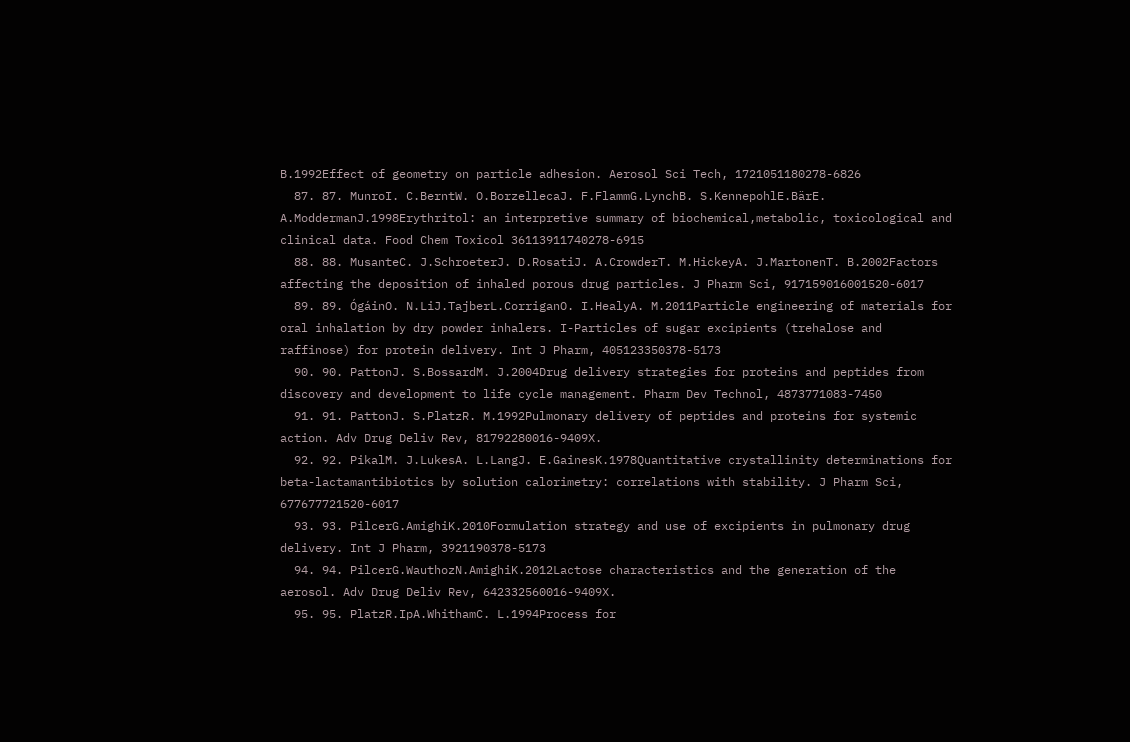B.1992Effect of geometry on particle adhesion. Aerosol Sci Tech, 1721051180278-6826
  87. 87. MunroI. C.BerntW. O.BorzellecaJ. F.FlammG.LynchB. S.KennepohlE.BärE. A.ModdermanJ.1998Erythritol: an interpretive summary of biochemical,metabolic, toxicological and clinical data. Food Chem Toxicol 36113911740278-6915
  88. 88. MusanteC. J.SchroeterJ. D.RosatiJ. A.CrowderT. M.HickeyA. J.MartonenT. B.2002Factors affecting the deposition of inhaled porous drug particles. J Pharm Sci, 917159016001520-6017
  89. 89. ÓgáinO. N.LiJ.TajberL.CorriganO. I.HealyA. M.2011Particle engineering of materials for oral inhalation by dry powder inhalers. I-Particles of sugar excipients (trehalose and raffinose) for protein delivery. Int J Pharm, 405123350378-5173
  90. 90. PattonJ. S.BossardM. J.2004Drug delivery strategies for proteins and peptides from discovery and development to life cycle management. Pharm Dev Technol, 4873771083-7450
  91. 91. PattonJ. S.PlatzR. M.1992Pulmonary delivery of peptides and proteins for systemic action. Adv Drug Deliv Rev, 81792280016-9409X.
  92. 92. PikalM. J.LukesA. L.LangJ. E.GainesK.1978Quantitative crystallinity determinations for beta-lactamantibiotics by solution calorimetry: correlations with stability. J Pharm Sci, 677677721520-6017
  93. 93. PilcerG.AmighiK.2010Formulation strategy and use of excipients in pulmonary drug delivery. Int J Pharm, 3921190378-5173
  94. 94. PilcerG.WauthozN.AmighiK.2012Lactose characteristics and the generation of the aerosol. Adv Drug Deliv Rev, 642332560016-9409X.
  95. 95. PlatzR.IpA.WhithamC. L.1994Process for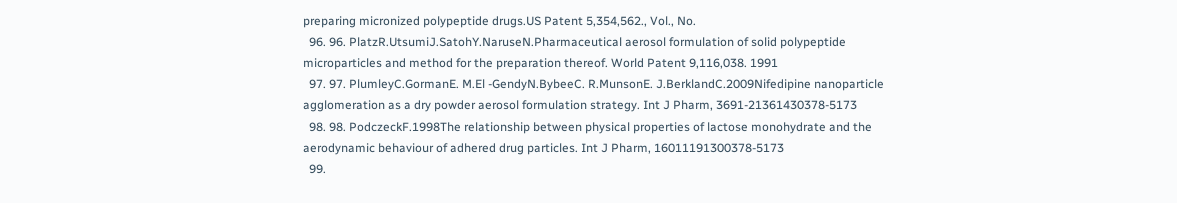preparing micronized polypeptide drugs.US Patent 5,354,562., Vol., No.
  96. 96. PlatzR.UtsumiJ.SatohY.NaruseN.Pharmaceutical aerosol formulation of solid polypeptide microparticles and method for the preparation thereof. World Patent 9,116,038. 1991
  97. 97. PlumleyC.GormanE. M.El -GendyN.BybeeC. R.MunsonE. J.BerklandC.2009Nifedipine nanoparticle agglomeration as a dry powder aerosol formulation strategy. Int J Pharm, 3691-21361430378-5173
  98. 98. PodczeckF.1998The relationship between physical properties of lactose monohydrate and the aerodynamic behaviour of adhered drug particles. Int J Pharm, 16011191300378-5173
  99.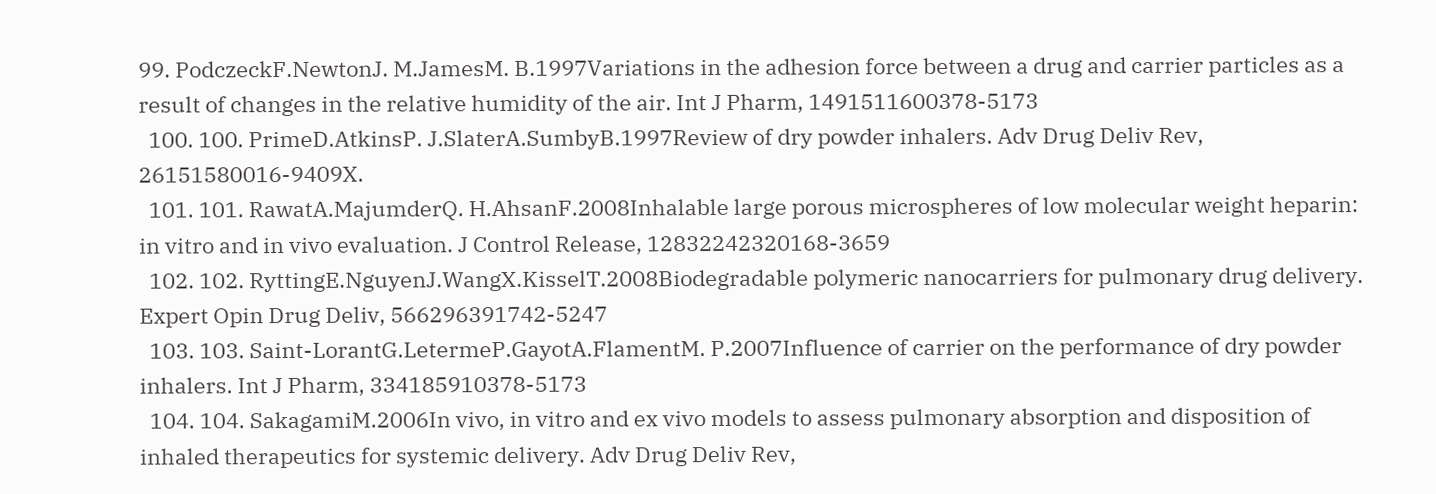99. PodczeckF.NewtonJ. M.JamesM. B.1997Variations in the adhesion force between a drug and carrier particles as a result of changes in the relative humidity of the air. Int J Pharm, 1491511600378-5173
  100. 100. PrimeD.AtkinsP. J.SlaterA.SumbyB.1997Review of dry powder inhalers. Adv Drug Deliv Rev, 26151580016-9409X.
  101. 101. RawatA.MajumderQ. H.AhsanF.2008Inhalable large porous microspheres of low molecular weight heparin: in vitro and in vivo evaluation. J Control Release, 12832242320168-3659
  102. 102. RyttingE.NguyenJ.WangX.KisselT.2008Biodegradable polymeric nanocarriers for pulmonary drug delivery. Expert Opin Drug Deliv, 566296391742-5247
  103. 103. Saint-LorantG.LetermeP.GayotA.FlamentM. P.2007Influence of carrier on the performance of dry powder inhalers. Int J Pharm, 334185910378-5173
  104. 104. SakagamiM.2006In vivo, in vitro and ex vivo models to assess pulmonary absorption and disposition of inhaled therapeutics for systemic delivery. Adv Drug Deliv Rev,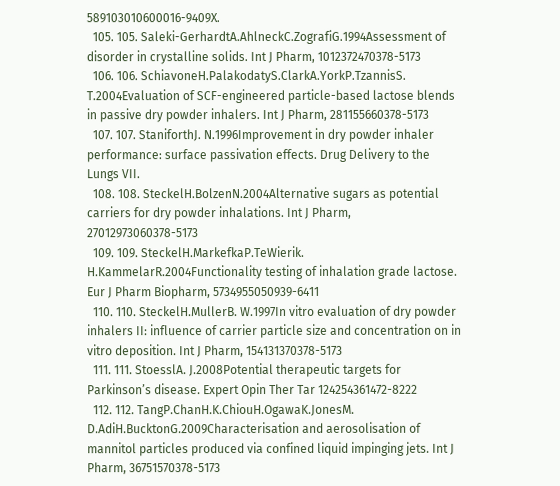589103010600016-9409X.
  105. 105. Saleki-GerhardtA.AhlneckC.ZografiG.1994Assessment of disorder in crystalline solids. Int J Pharm, 1012372470378-5173
  106. 106. SchiavoneH.PalakodatyS.ClarkA.YorkP.TzannisS. T.2004Evaluation of SCF-engineered particle-based lactose blends in passive dry powder inhalers. Int J Pharm, 281155660378-5173
  107. 107. StaniforthJ. N.1996Improvement in dry powder inhaler performance: surface passivation effects. Drug Delivery to the Lungs VII.
  108. 108. SteckelH.BolzenN.2004Alternative sugars as potential carriers for dry powder inhalations. Int J Pharm, 27012973060378-5173
  109. 109. SteckelH.MarkefkaP.TeWierik. H.KammelarR.2004Functionality testing of inhalation grade lactose. Eur J Pharm Biopharm, 5734955050939-6411
  110. 110. SteckelH.MullerB. W.1997In vitro evaluation of dry powder inhalers II: influence of carrier particle size and concentration on in vitro deposition. Int J Pharm, 154131370378-5173
  111. 111. StoesslA. J.2008Potential therapeutic targets for Parkinson’s disease. Expert Opin Ther Tar 124254361472-8222
  112. 112. TangP.ChanH.K.ChiouH.OgawaK.JonesM. D.AdiH.BucktonG.2009Characterisation and aerosolisation of mannitol particles produced via confined liquid impinging jets. Int J Pharm, 36751570378-5173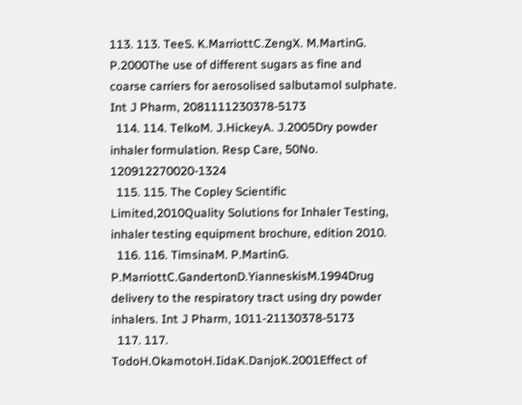113. 113. TeeS. K.MarriottC.ZengX. M.MartinG. P.2000The use of different sugars as fine and coarse carriers for aerosolised salbutamol sulphate. Int J Pharm, 2081111230378-5173
  114. 114. TelkoM. J.HickeyA. J.2005Dry powder inhaler formulation. Resp Care, 50No. 120912270020-1324
  115. 115. The Copley Scientific Limited,2010Quality Solutions for Inhaler Testing, inhaler testing equipment brochure, edition 2010.
  116. 116. TimsinaM. P.MartinG. P.MarriottC.GandertonD.YianneskisM.1994Drug delivery to the respiratory tract using dry powder inhalers. Int J Pharm, 1011-21130378-5173
  117. 117. TodoH.OkamotoH.IidaK.DanjoK.2001Effect of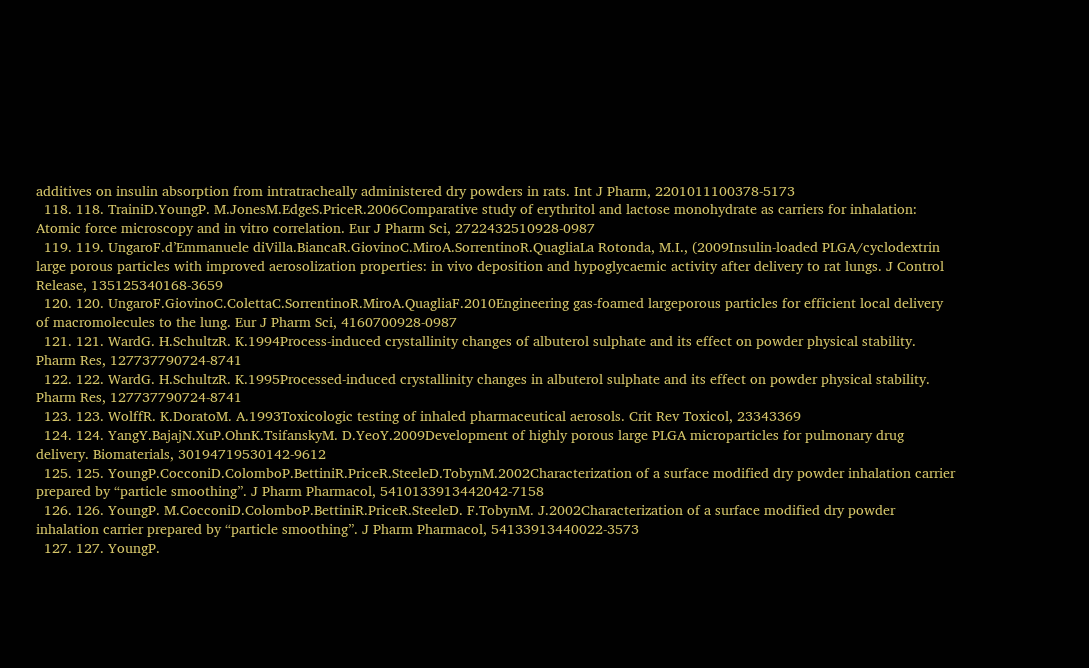additives on insulin absorption from intratracheally administered dry powders in rats. Int J Pharm, 2201011100378-5173
  118. 118. TrainiD.YoungP. M.JonesM.EdgeS.PriceR.2006Comparative study of erythritol and lactose monohydrate as carriers for inhalation: Atomic force microscopy and in vitro correlation. Eur J Pharm Sci, 2722432510928-0987
  119. 119. UngaroF.d’Emmanuele diVilla.BiancaR.GiovinoC.MiroA.SorrentinoR.QuagliaLa Rotonda, M.I., (2009Insulin-loaded PLGA/cyclodextrin large porous particles with improved aerosolization properties: in vivo deposition and hypoglycaemic activity after delivery to rat lungs. J Control Release, 135125340168-3659
  120. 120. UngaroF.GiovinoC.ColettaC.SorrentinoR.MiroA.QuagliaF.2010Engineering gas-foamed largeporous particles for efficient local delivery of macromolecules to the lung. Eur J Pharm Sci, 4160700928-0987
  121. 121. WardG. H.SchultzR. K.1994Process-induced crystallinity changes of albuterol sulphate and its effect on powder physical stability. Pharm Res, 127737790724-8741
  122. 122. WardG. H.SchultzR. K.1995Processed-induced crystallinity changes in albuterol sulphate and its effect on powder physical stability. Pharm Res, 127737790724-8741
  123. 123. WolffR. K.DoratoM. A.1993Toxicologic testing of inhaled pharmaceutical aerosols. Crit Rev Toxicol, 23343369
  124. 124. YangY.BajajN.XuP.OhnK.TsifanskyM. D.YeoY.2009Development of highly porous large PLGA microparticles for pulmonary drug delivery. Biomaterials, 30194719530142-9612
  125. 125. YoungP.CocconiD.ColomboP.BettiniR.PriceR.SteeleD.TobynM.2002Characterization of a surface modified dry powder inhalation carrier prepared by “particle smoothing”. J Pharm Pharmacol, 5410133913442042-7158
  126. 126. YoungP. M.CocconiD.ColomboP.BettiniR.PriceR.SteeleD. F.TobynM. J.2002Characterization of a surface modified dry powder inhalation carrier prepared by “particle smoothing”. J Pharm Pharmacol, 54133913440022-3573
  127. 127. YoungP.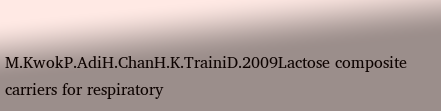M.KwokP.AdiH.ChanH.K.TrainiD.2009Lactose composite carriers for respiratory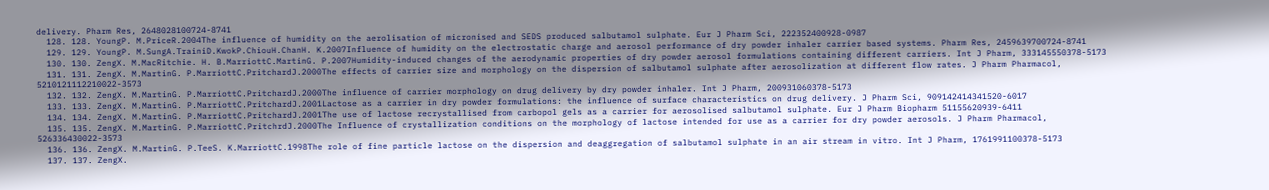delivery. Pharm Res, 2648028100724-8741
  128. 128. YoungP. M.PriceR.2004The influence of humidity on the aerolisation of micronised and SEDS produced salbutamol sulphate. Eur J Pharm Sci, 222352400928-0987
  129. 129. YoungP. M.SungA.TrainiD.KwokP.ChiouH.ChanH. K.2007Influence of humidity on the electrostatic charge and aerosol performance of dry powder inhaler carrier based systems. Pharm Res, 2459639700724-8741
  130. 130. ZengX. M.MacRitchie. H. B.MarriottC.MartinG. P.2007Humidity-induced changes of the aerodynamic properties of dry powder aerosol formulations containing different carriers. Int J Pharm, 333145550378-5173
  131. 131. ZengX. M.MartinG. P.MarriottC.PritchardJ.2000The effects of carrier size and morphology on the dispersion of salbutamol sulphate after aerosolization at different flow rates. J Pharm Pharmacol, 5210121112210022-3573
  132. 132. ZengX. M.MartinG. P.MarriottC.PritchardJ.2000The influence of carrier morphology on drug delivery by dry powder inhaler. Int J Pharm, 200931060378-5173
  133. 133. ZengX. M.MartinG. P.MarriottC.PritchardJ.2001Lactose as a carrier in dry powder formulations: the influence of surface characteristics on drug delivery. J Pharm Sci, 909142414341520-6017
  134. 134. ZengX. M.MartinG. P.MarriottC.PritchardJ.2001The use of lactose recrystallised from carbopol gels as a carrier for aerosolised salbutamol sulphate. Eur J Pharm Biopharm 51155620939-6411
  135. 135. ZengX. M.MartinG. P.MarriottC.PritchrdJ.2000The Influence of crystallization conditions on the morphology of lactose intended for use as a carrier for dry powder aerosols. J Pharm Pharmacol, 526336430022-3573
  136. 136. ZengX. M.MartinG. P.TeeS. K.MarriottC.1998The role of fine particle lactose on the dispersion and deaggregation of salbutamol sulphate in an air stream in vitro. Int J Pharm, 1761991100378-5173
  137. 137. ZengX.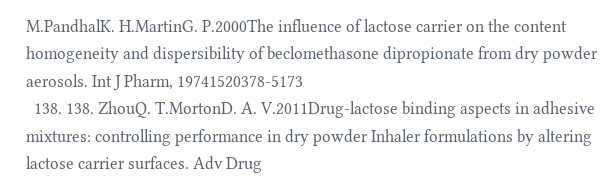M.PandhalK. H.MartinG. P.2000The influence of lactose carrier on the content homogeneity and dispersibility of beclomethasone dipropionate from dry powder aerosols. Int J Pharm, 19741520378-5173
  138. 138. ZhouQ. T.MortonD. A. V.2011Drug-lactose binding aspects in adhesive mixtures: controlling performance in dry powder Inhaler formulations by altering lactose carrier surfaces. Adv Drug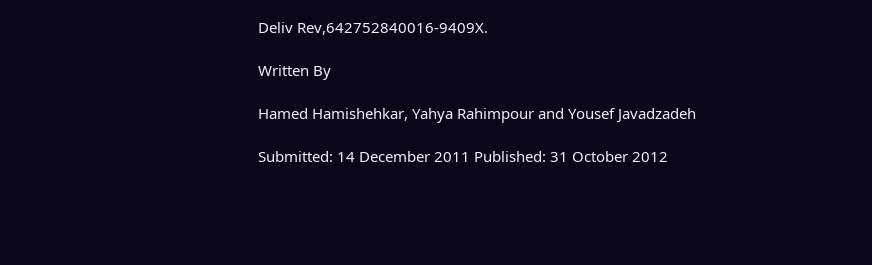Deliv Rev,642752840016-9409X.

Written By

Hamed Hamishehkar, Yahya Rahimpour and Yousef Javadzadeh

Submitted: 14 December 2011 Published: 31 October 2012